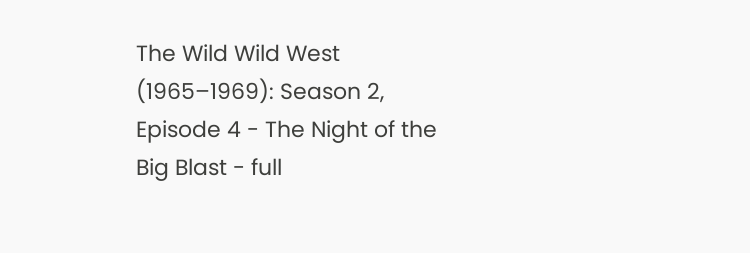The Wild Wild West (1965–1969): Season 2, Episode 4 - The Night of the Big Blast - full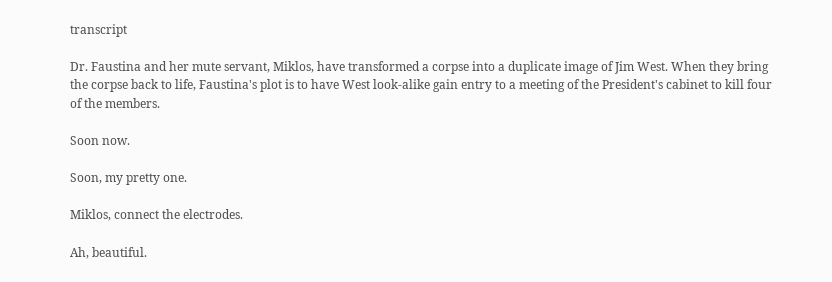transcript

Dr. Faustina and her mute servant, Miklos, have transformed a corpse into a duplicate image of Jim West. When they bring the corpse back to life, Faustina's plot is to have West look-alike gain entry to a meeting of the President's cabinet to kill four of the members.

Soon now.

Soon, my pretty one.

Miklos, connect the electrodes.

Ah, beautiful.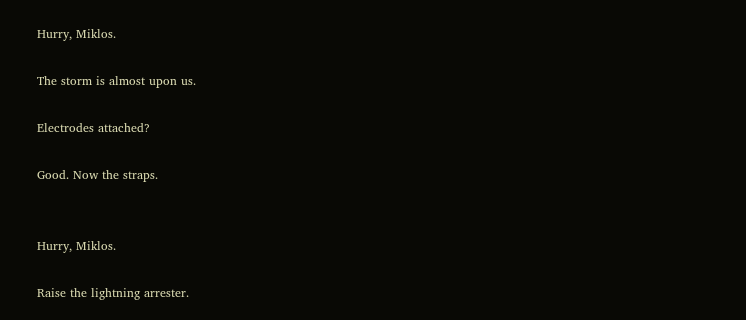Hurry, Miklos.

The storm is almost upon us.

Electrodes attached?

Good. Now the straps.


Hurry, Miklos.

Raise the lightning arrester.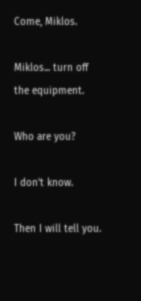Come, Miklos.

Miklos... turn off
the equipment.

Who are you?

I don't know.

Then I will tell you.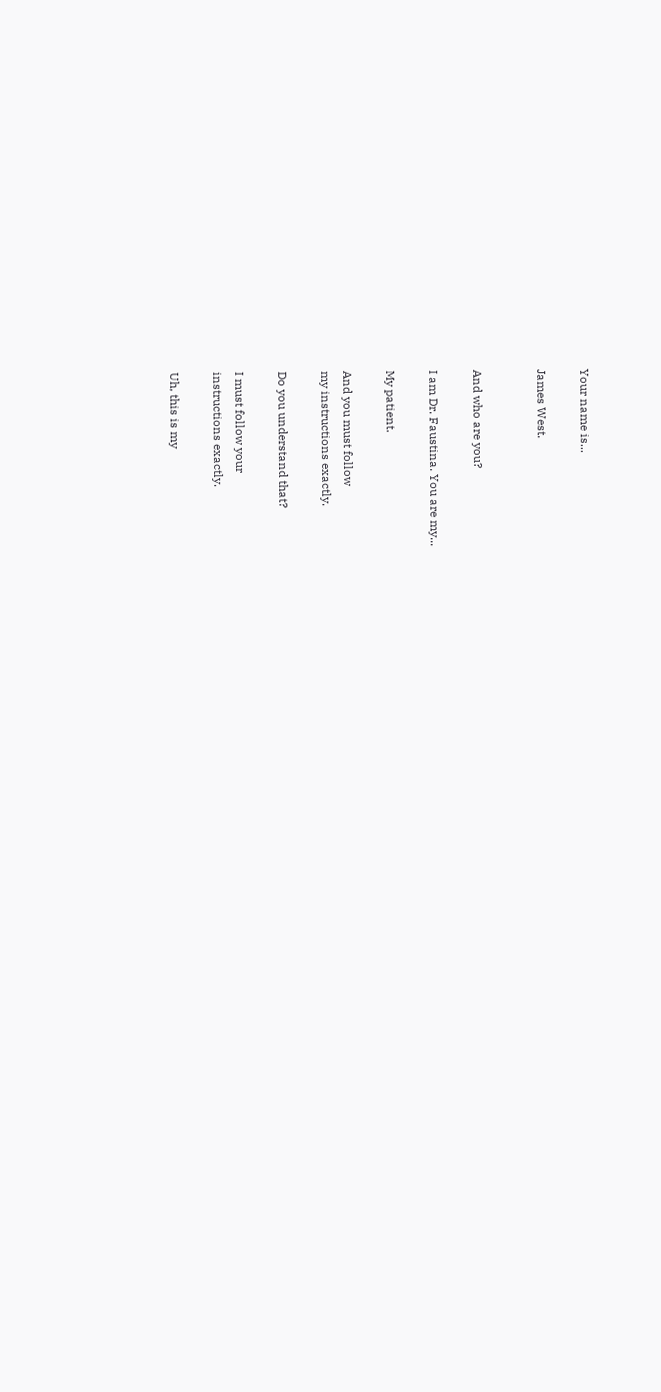Your name is...

James West.


And who are you?

I am Dr. Faustina. You are my...

My patient.

And you must follow
my instructions exactly.

Do you understand that?

I must follow your
instructions exactly.

Uh, this is my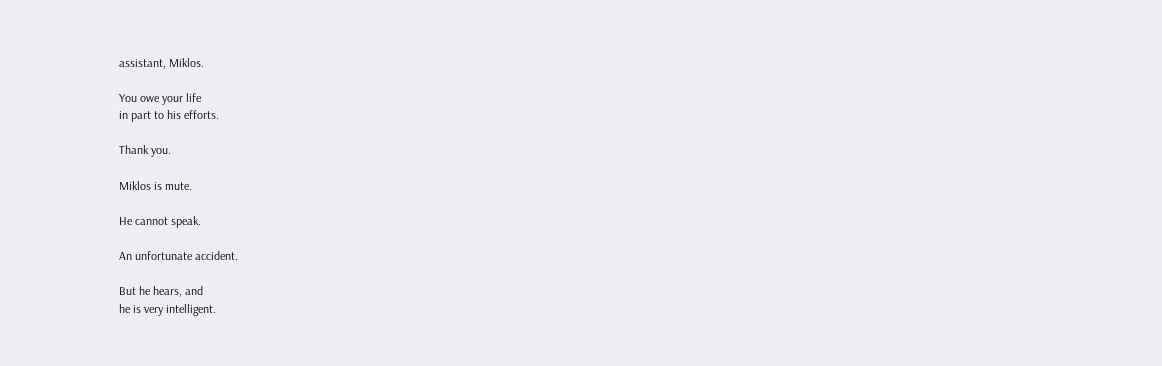assistant, Miklos.

You owe your life
in part to his efforts.

Thank you.

Miklos is mute.

He cannot speak.

An unfortunate accident.

But he hears, and
he is very intelligent.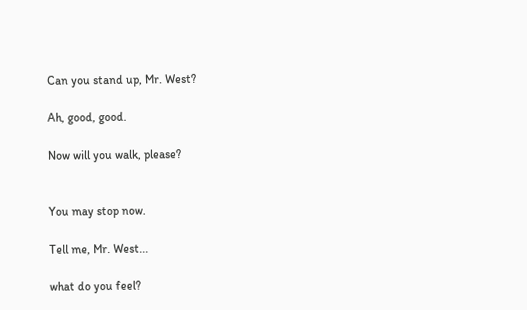Can you stand up, Mr. West?

Ah, good, good.

Now will you walk, please?


You may stop now.

Tell me, Mr. West...

what do you feel?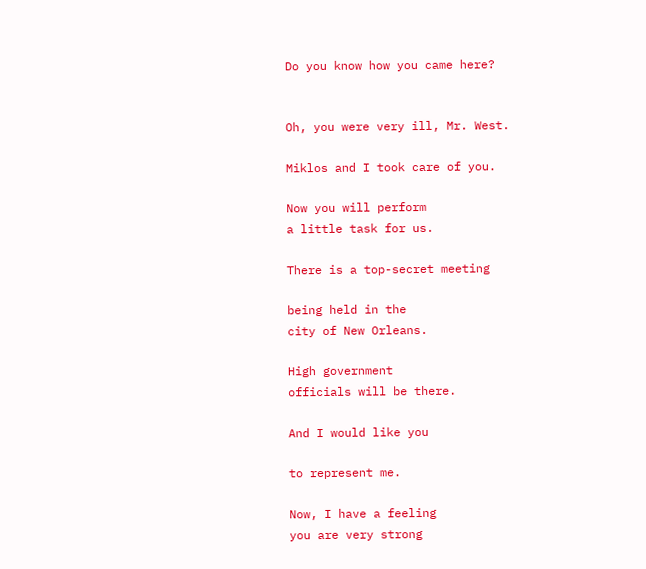Do you know how you came here?


Oh, you were very ill, Mr. West.

Miklos and I took care of you.

Now you will perform
a little task for us.

There is a top-secret meeting

being held in the
city of New Orleans.

High government
officials will be there.

And I would like you

to represent me.

Now, I have a feeling
you are very strong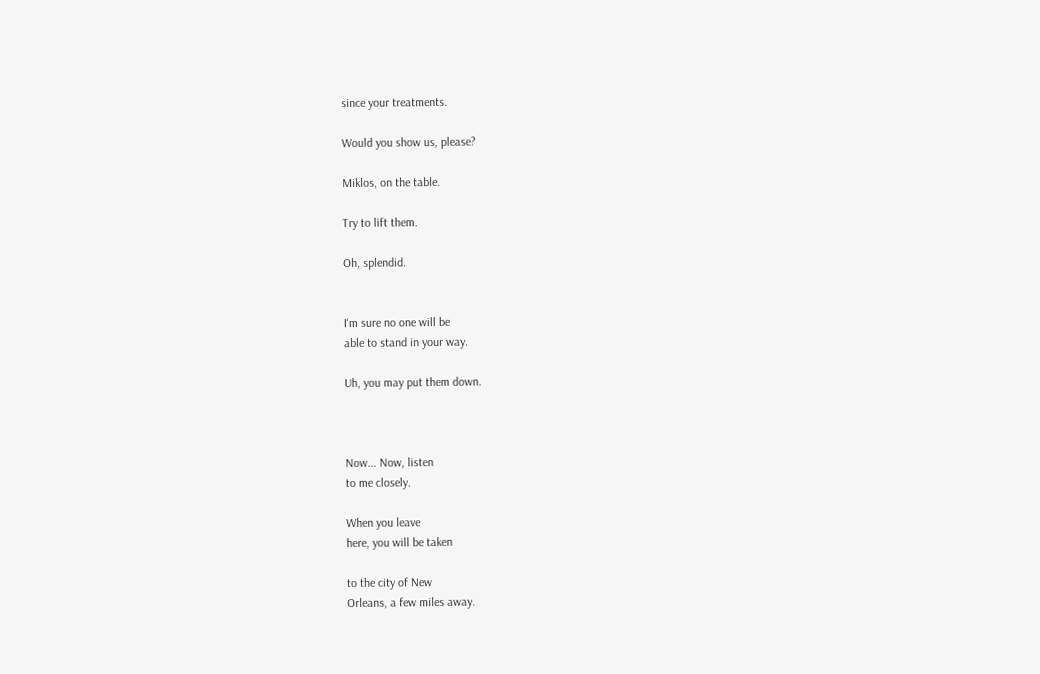since your treatments.

Would you show us, please?

Miklos, on the table.

Try to lift them.

Oh, splendid.


I'm sure no one will be
able to stand in your way.

Uh, you may put them down.



Now... Now, listen
to me closely.

When you leave
here, you will be taken

to the city of New
Orleans, a few miles away.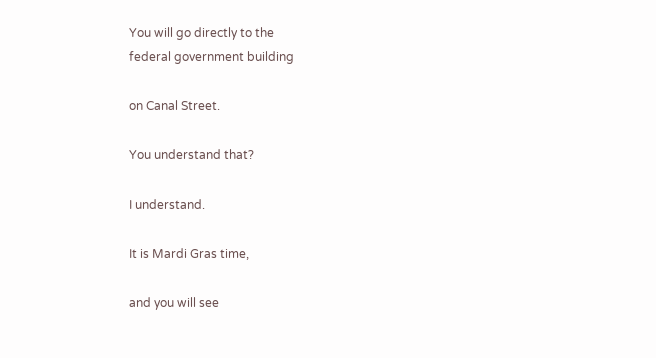You will go directly to the
federal government building

on Canal Street.

You understand that?

I understand.

It is Mardi Gras time,

and you will see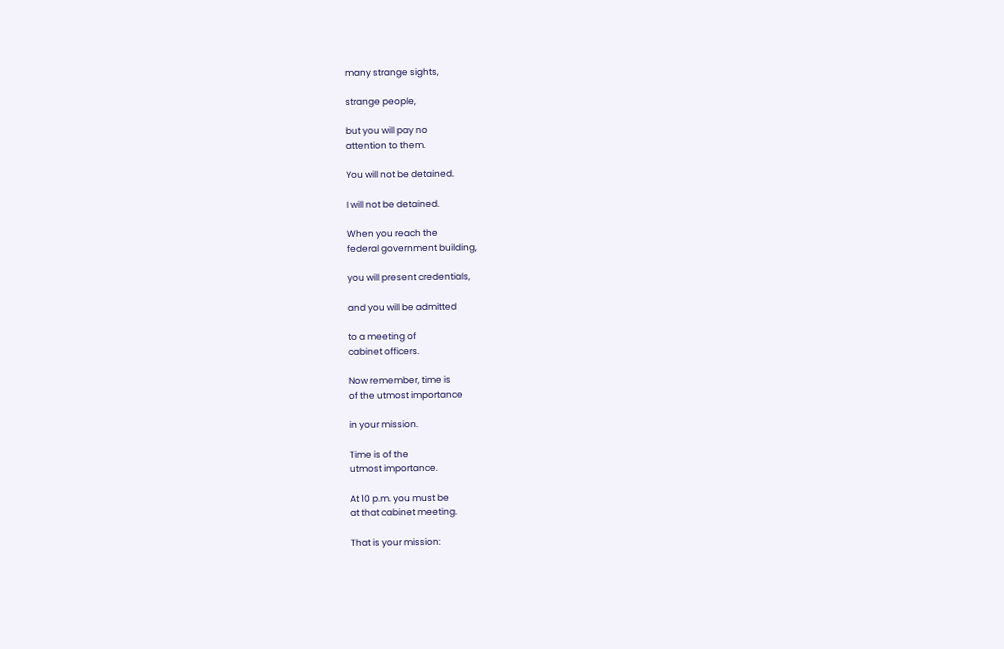many strange sights,

strange people,

but you will pay no
attention to them.

You will not be detained.

I will not be detained.

When you reach the
federal government building,

you will present credentials,

and you will be admitted

to a meeting of
cabinet officers.

Now remember, time is
of the utmost importance

in your mission.

Time is of the
utmost importance.

At 10 p.m. you must be
at that cabinet meeting.

That is your mission: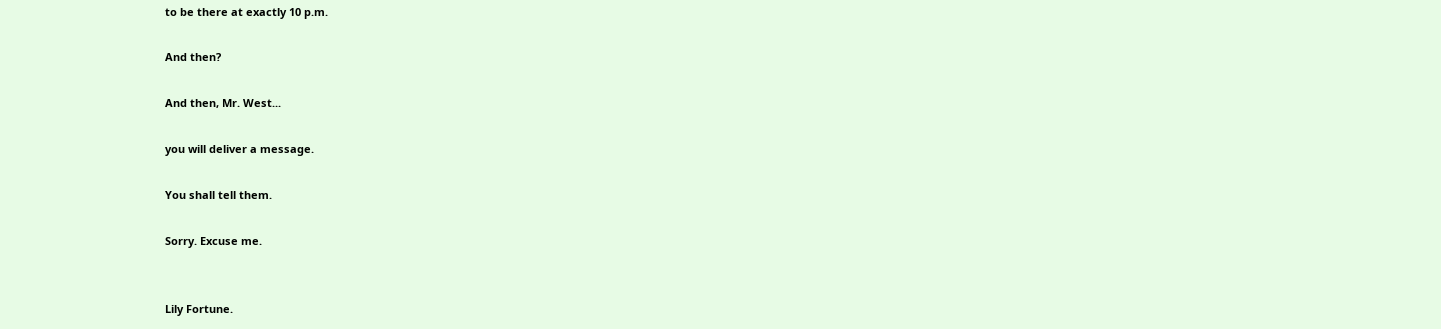to be there at exactly 10 p.m.

And then?

And then, Mr. West...

you will deliver a message.

You shall tell them.

Sorry. Excuse me.


Lily Fortune.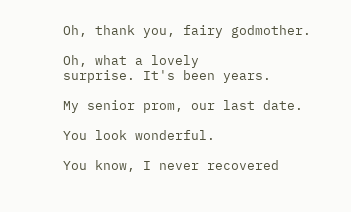Oh, thank you, fairy godmother.

Oh, what a lovely
surprise. It's been years.

My senior prom, our last date.

You look wonderful.

You know, I never recovered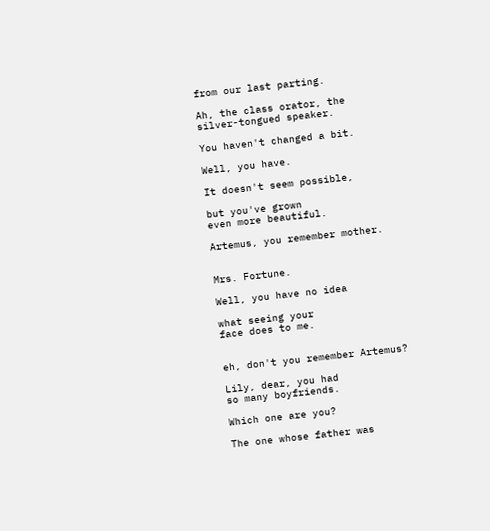from our last parting.

Ah, the class orator, the
silver-tongued speaker.

You haven't changed a bit.

Well, you have.

It doesn't seem possible,

but you've grown
even more beautiful.

Artemus, you remember mother.


Mrs. Fortune.

Well, you have no idea

what seeing your
face does to me.


eh, don't you remember Artemus?

Lily, dear, you had
so many boyfriends.

Which one are you?

The one whose father was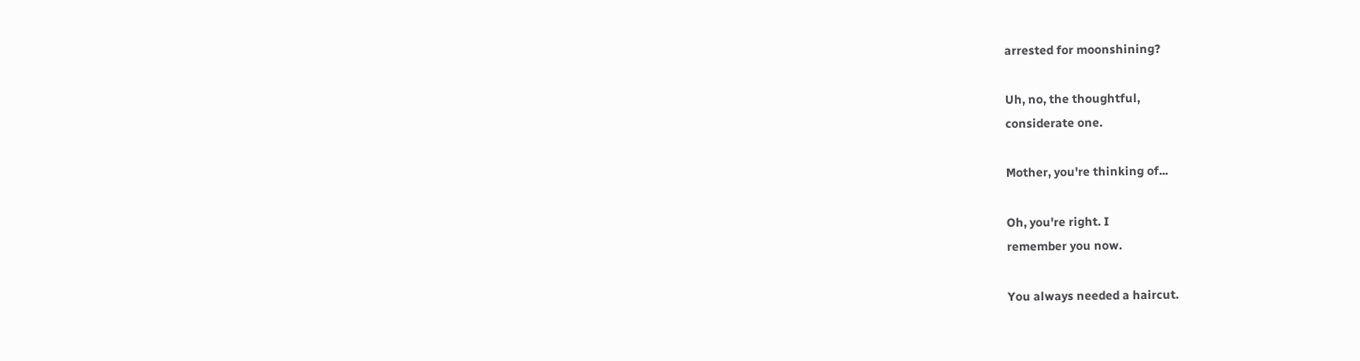arrested for moonshining?

Uh, no, the thoughtful,
considerate one.

Mother, you're thinking of...

Oh, you're right. I
remember you now.

You always needed a haircut.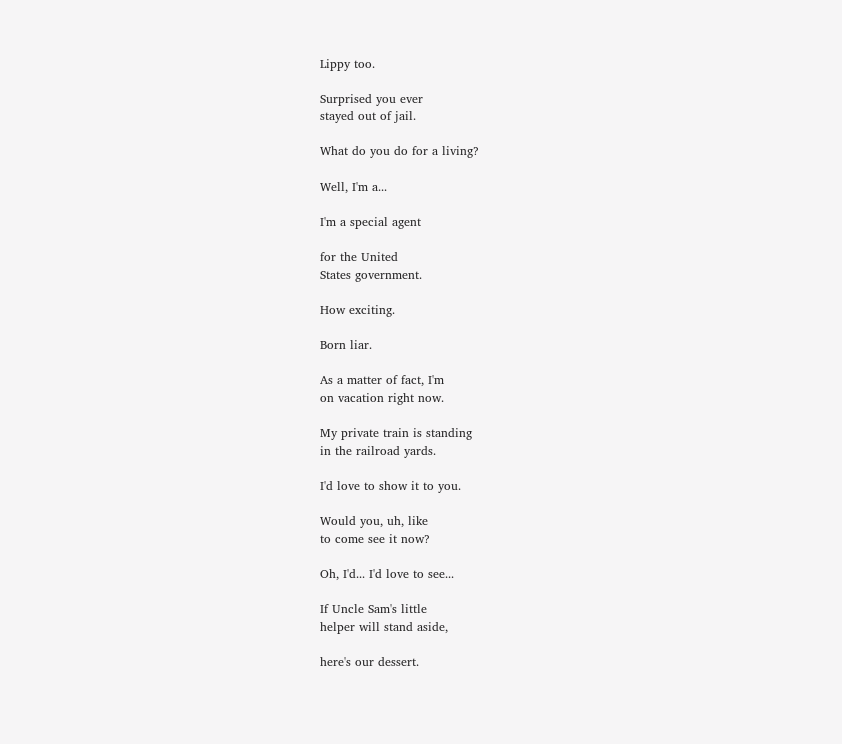Lippy too.

Surprised you ever
stayed out of jail.

What do you do for a living?

Well, I'm a...

I'm a special agent

for the United
States government.

How exciting.

Born liar.

As a matter of fact, I'm
on vacation right now.

My private train is standing
in the railroad yards.

I'd love to show it to you.

Would you, uh, like
to come see it now?

Oh, I'd... I'd love to see...

If Uncle Sam's little
helper will stand aside,

here's our dessert.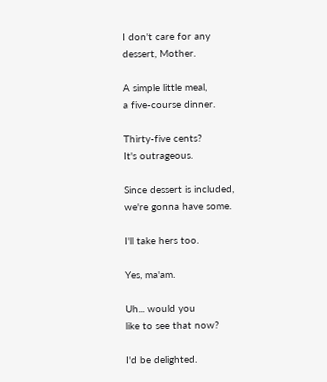I don't care for any
dessert, Mother.

A simple little meal,
a five-course dinner.

Thirty-five cents?
It's outrageous.

Since dessert is included,
we're gonna have some.

I'll take hers too.

Yes, ma'am.

Uh... would you
like to see that now?

I'd be delighted.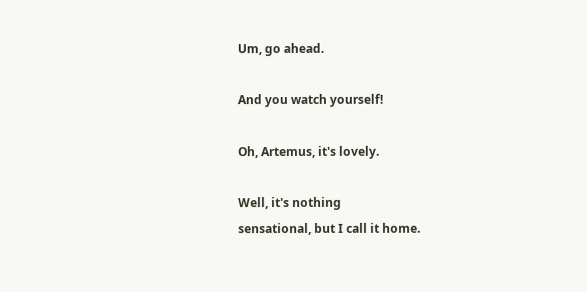Um, go ahead.

And you watch yourself!

Oh, Artemus, it's lovely.

Well, it's nothing
sensational, but I call it home.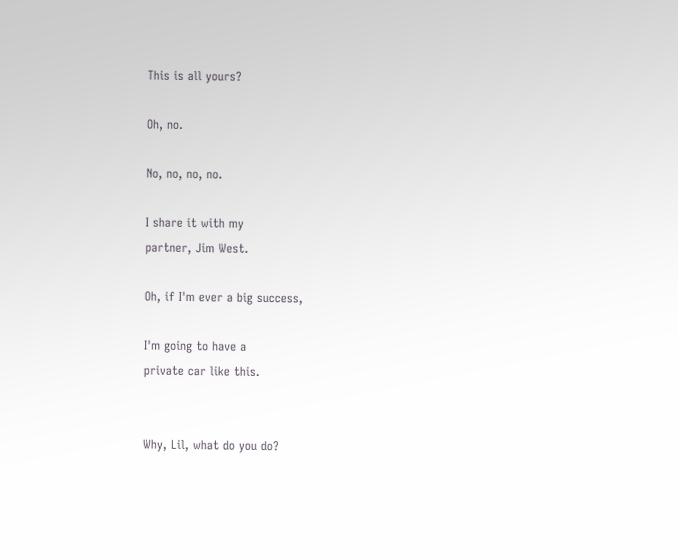This is all yours?

Oh, no.

No, no, no, no.

I share it with my
partner, Jim West.

Oh, if I'm ever a big success,

I'm going to have a
private car like this.


Why, Lil, what do you do?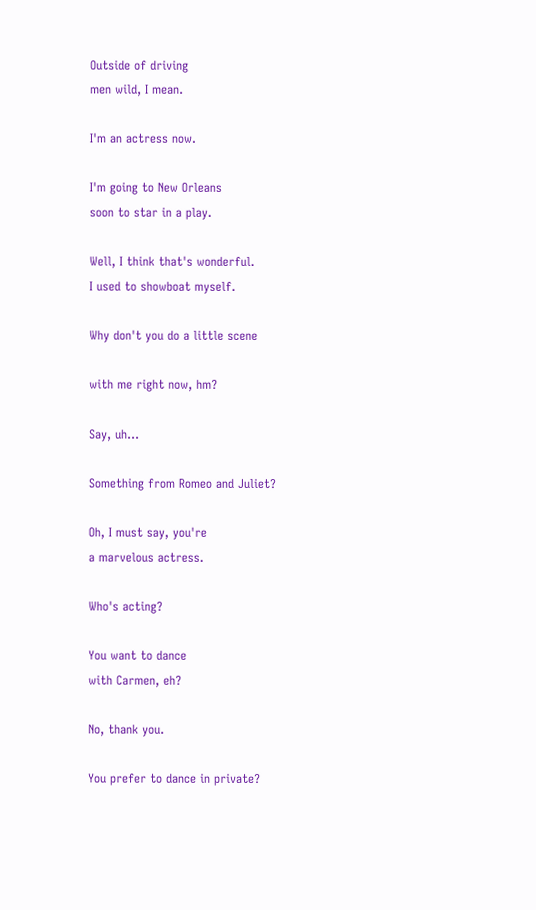Outside of driving
men wild, I mean.

I'm an actress now.

I'm going to New Orleans
soon to star in a play.

Well, I think that's wonderful.
I used to showboat myself.

Why don't you do a little scene

with me right now, hm?

Say, uh...

Something from Romeo and Juliet?

Oh, I must say, you're
a marvelous actress.

Who's acting?

You want to dance
with Carmen, eh?

No, thank you.

You prefer to dance in private?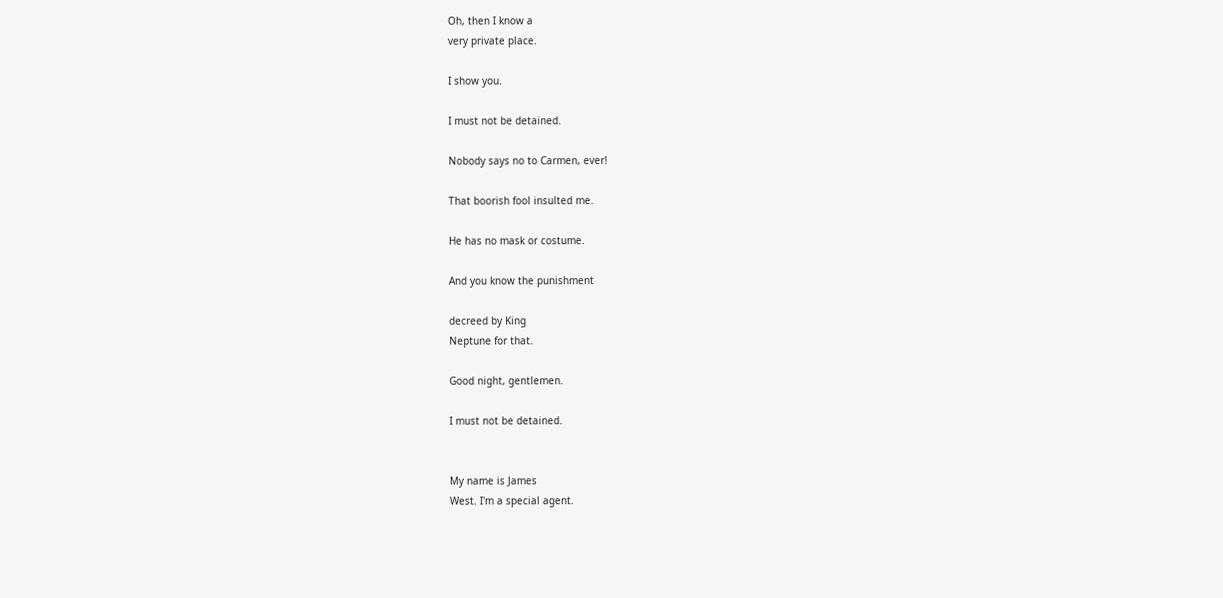Oh, then I know a
very private place.

I show you.

I must not be detained.

Nobody says no to Carmen, ever!

That boorish fool insulted me.

He has no mask or costume.

And you know the punishment

decreed by King
Neptune for that.

Good night, gentlemen.

I must not be detained.


My name is James
West. I'm a special agent.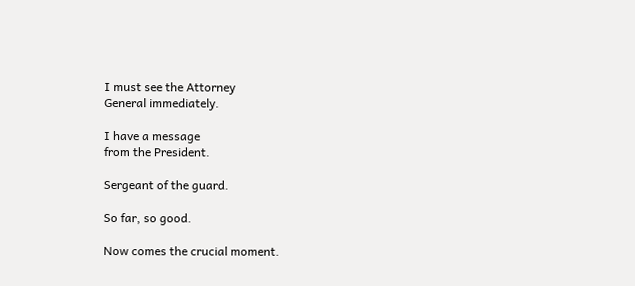I must see the Attorney
General immediately.

I have a message
from the President.

Sergeant of the guard.

So far, so good.

Now comes the crucial moment.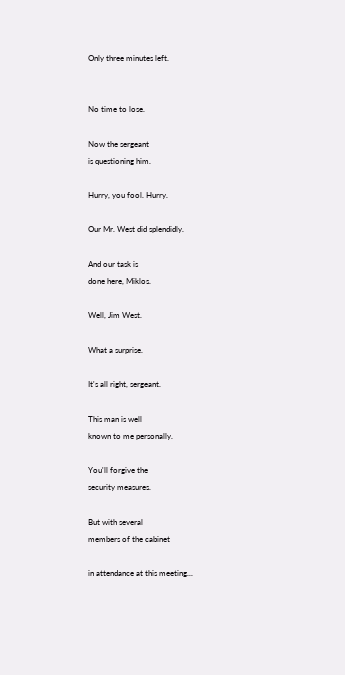Only three minutes left.


No time to lose.

Now the sergeant
is questioning him.

Hurry, you fool. Hurry.

Our Mr. West did splendidly.

And our task is
done here, Miklos.

Well, Jim West.

What a surprise.

It's all right, sergeant.

This man is well
known to me personally.

You'll forgive the
security measures.

But with several
members of the cabinet

in attendance at this meeting...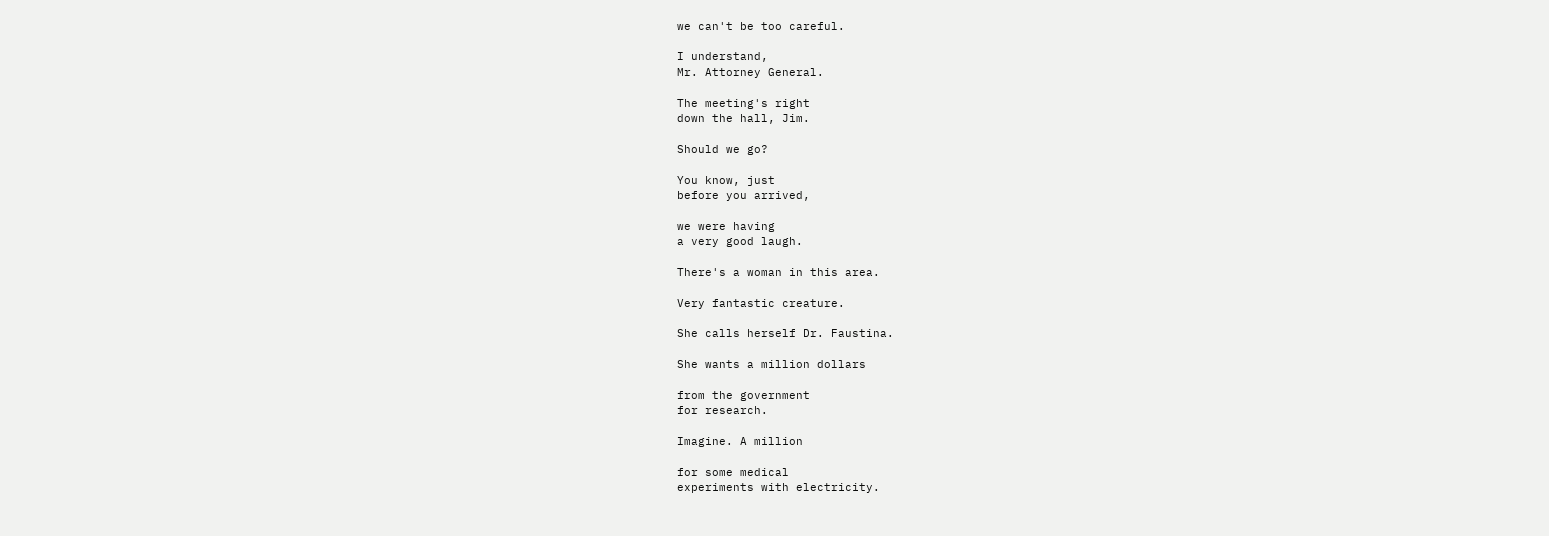we can't be too careful.

I understand,
Mr. Attorney General.

The meeting's right
down the hall, Jim.

Should we go?

You know, just
before you arrived,

we were having
a very good laugh.

There's a woman in this area.

Very fantastic creature.

She calls herself Dr. Faustina.

She wants a million dollars

from the government
for research.

Imagine. A million

for some medical
experiments with electricity.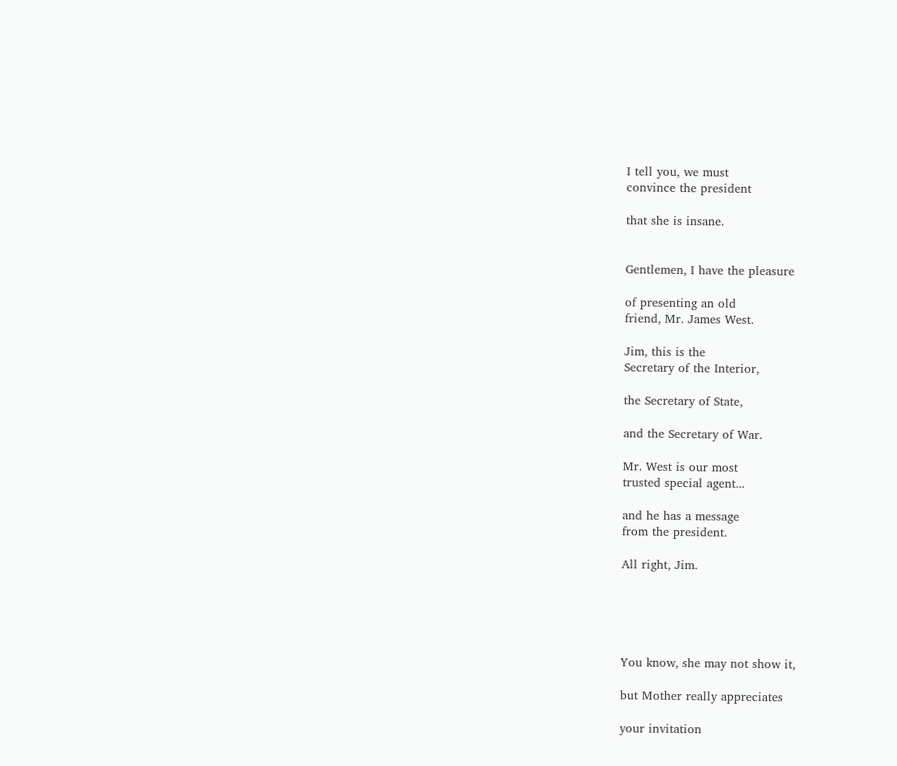I tell you, we must
convince the president

that she is insane.


Gentlemen, I have the pleasure

of presenting an old
friend, Mr. James West.

Jim, this is the
Secretary of the Interior,

the Secretary of State,

and the Secretary of War.

Mr. West is our most
trusted special agent...

and he has a message
from the president.

All right, Jim.





You know, she may not show it,

but Mother really appreciates

your invitation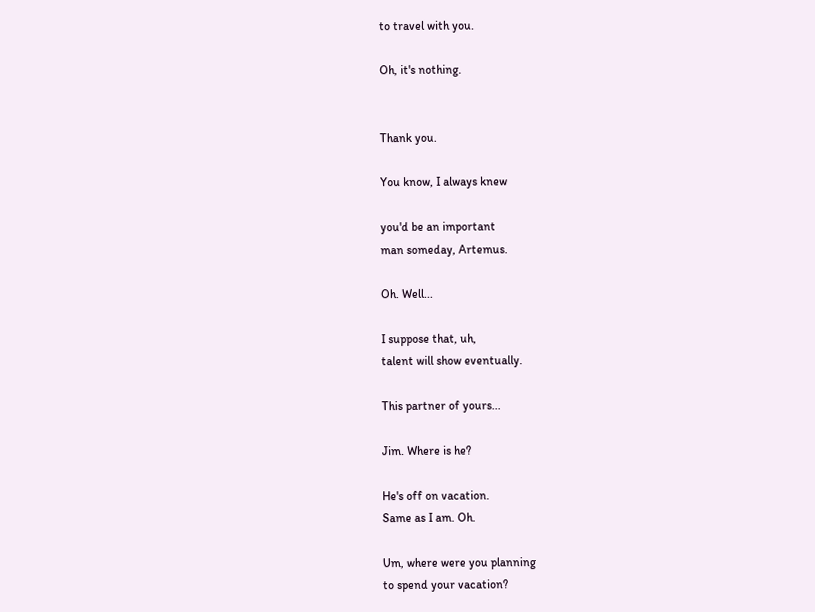to travel with you.

Oh, it's nothing.


Thank you.

You know, I always knew

you'd be an important
man someday, Artemus.

Oh. Well...

I suppose that, uh,
talent will show eventually.

This partner of yours...

Jim. Where is he?

He's off on vacation.
Same as I am. Oh.

Um, where were you planning
to spend your vacation?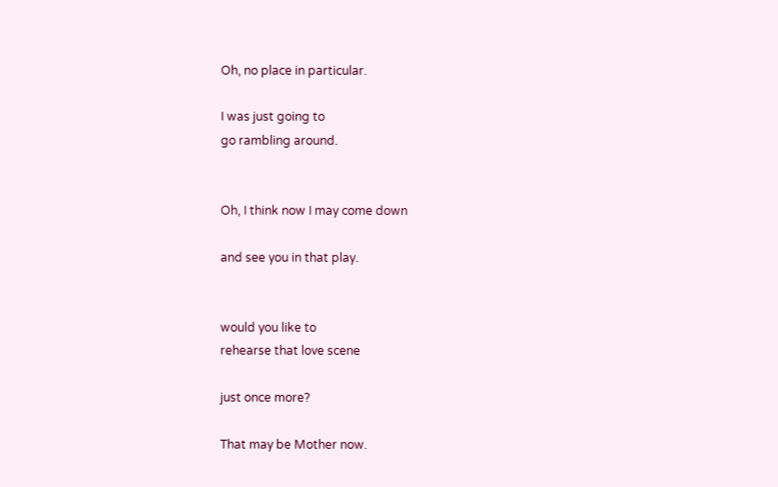Oh, no place in particular.

I was just going to
go rambling around.


Oh, I think now I may come down

and see you in that play.


would you like to
rehearse that love scene

just once more?

That may be Mother now.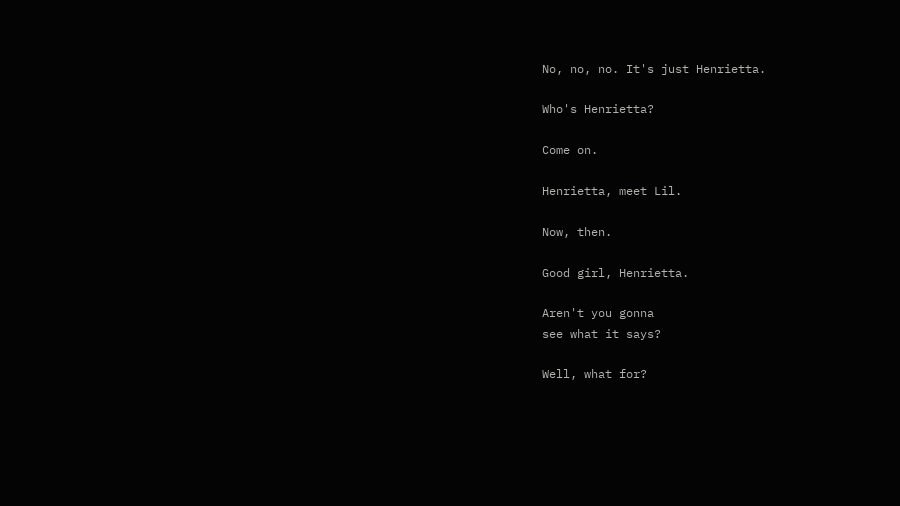No, no, no. It's just Henrietta.

Who's Henrietta?

Come on.

Henrietta, meet Lil.

Now, then.

Good girl, Henrietta.

Aren't you gonna
see what it says?

Well, what for?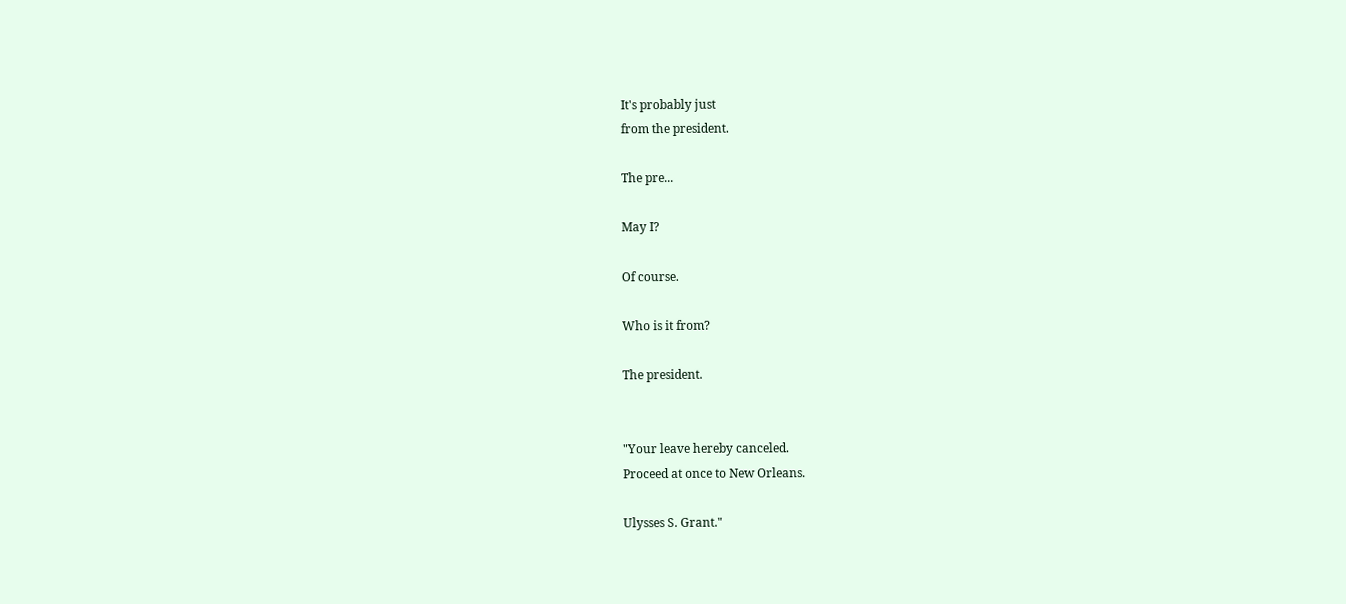It's probably just
from the president.

The pre...

May I?

Of course.

Who is it from?

The president.


"Your leave hereby canceled.
Proceed at once to New Orleans.

Ulysses S. Grant."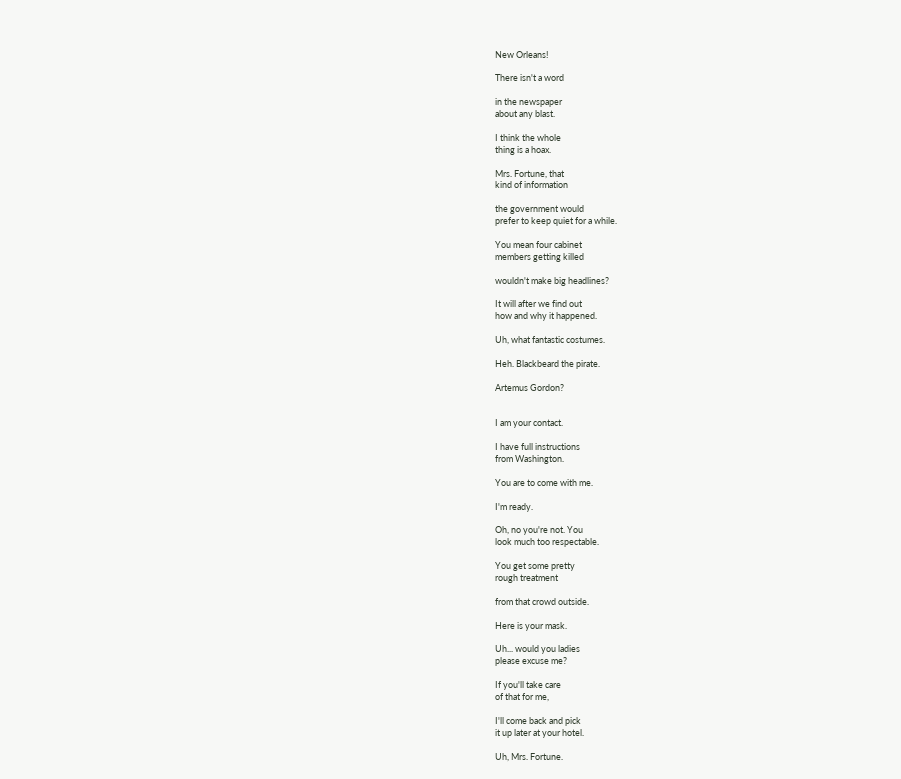New Orleans!

There isn't a word

in the newspaper
about any blast.

I think the whole
thing is a hoax.

Mrs. Fortune, that
kind of information

the government would
prefer to keep quiet for a while.

You mean four cabinet
members getting killed

wouldn't make big headlines?

It will after we find out
how and why it happened.

Uh, what fantastic costumes.

Heh. Blackbeard the pirate.

Artemus Gordon?


I am your contact.

I have full instructions
from Washington.

You are to come with me.

I'm ready.

Oh, no you're not. You
look much too respectable.

You get some pretty
rough treatment

from that crowd outside.

Here is your mask.

Uh... would you ladies
please excuse me?

If you'll take care
of that for me,

I'll come back and pick
it up later at your hotel.

Uh, Mrs. Fortune.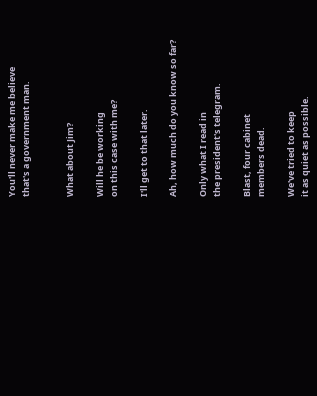You'll never make me believe
that's a government man.


What about Jim?

Will he be working
on this case with me?

I'll get to that later.

Ah, how much do you know so far?

Only what I read in
the president's telegram.

Blast, four cabinet
members dead.

We've tried to keep
it as quiet as possible.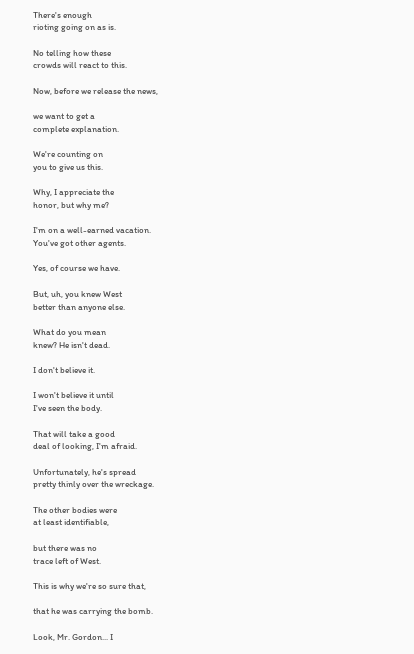There's enough
rioting going on as is.

No telling how these
crowds will react to this.

Now, before we release the news,

we want to get a
complete explanation.

We're counting on
you to give us this.

Why, I appreciate the
honor, but why me?

I'm on a well-earned vacation.
You've got other agents.

Yes, of course we have.

But, uh, you knew West
better than anyone else.

What do you mean
knew? He isn't dead.

I don't believe it.

I won't believe it until
I've seen the body.

That will take a good
deal of looking, I'm afraid.

Unfortunately, he's spread
pretty thinly over the wreckage.

The other bodies were
at least identifiable,

but there was no
trace left of West.

This is why we're so sure that,

that he was carrying the bomb.

Look, Mr. Gordon... I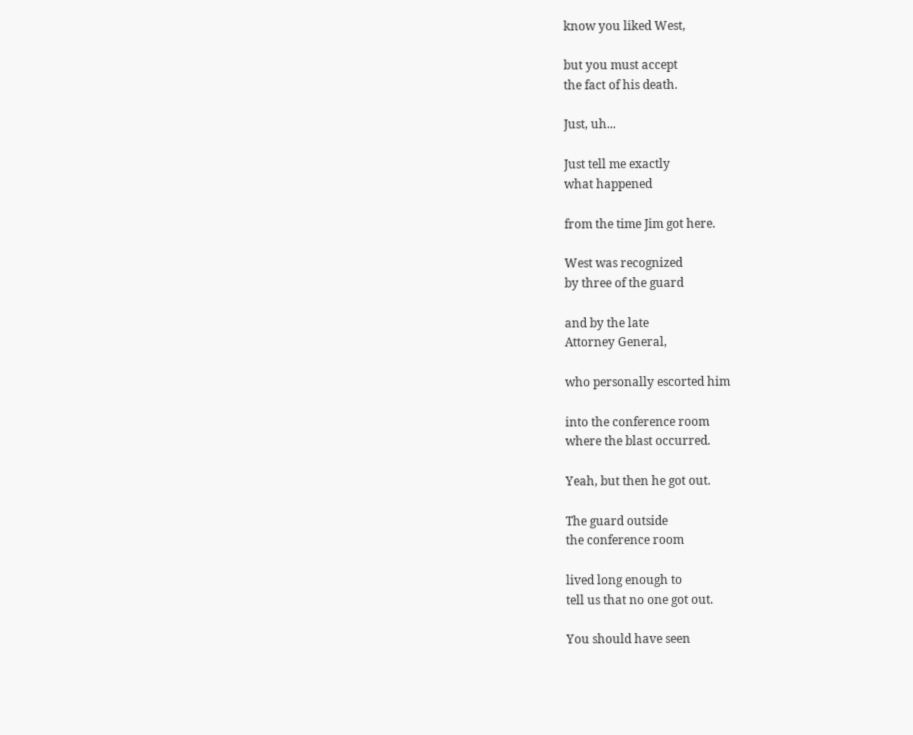know you liked West,

but you must accept
the fact of his death.

Just, uh...

Just tell me exactly
what happened

from the time Jim got here.

West was recognized
by three of the guard

and by the late
Attorney General,

who personally escorted him

into the conference room
where the blast occurred.

Yeah, but then he got out.

The guard outside
the conference room

lived long enough to
tell us that no one got out.

You should have seen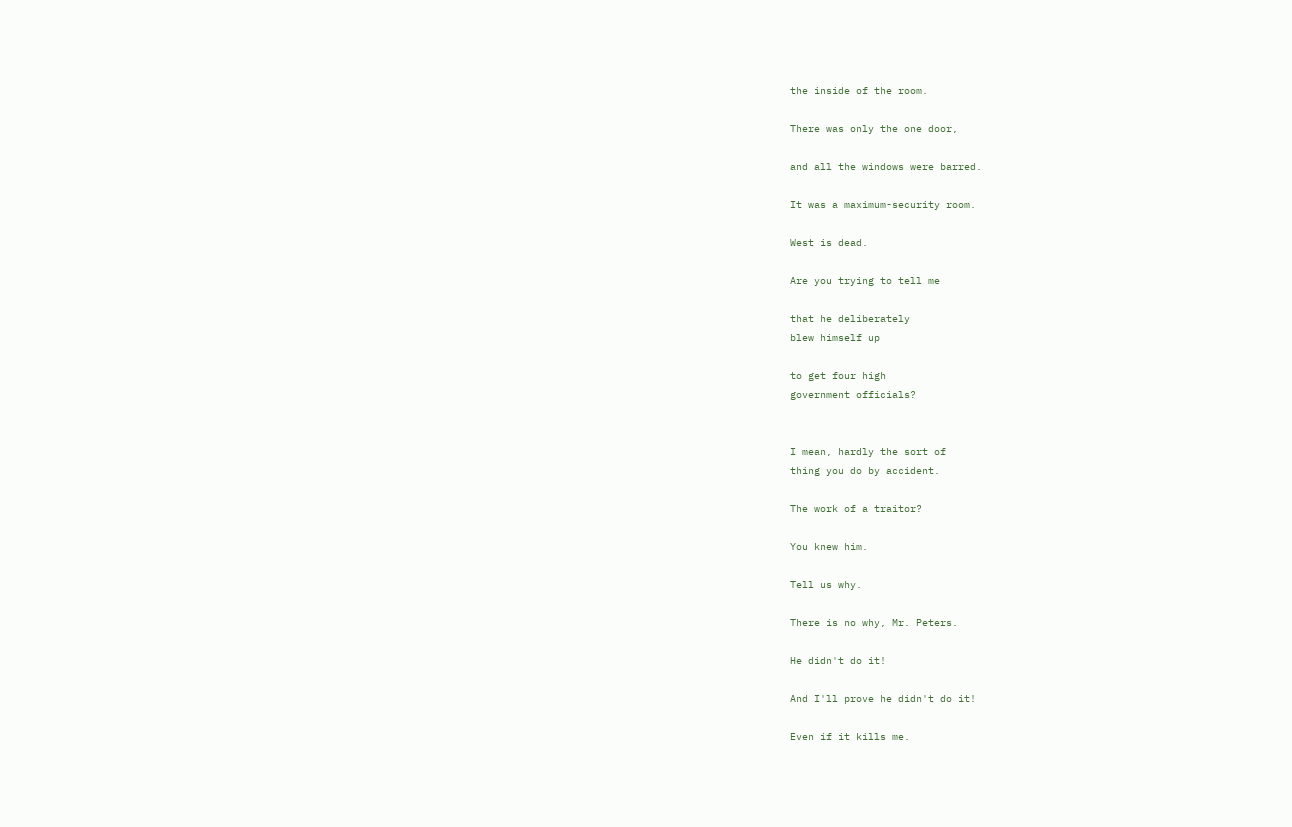the inside of the room.

There was only the one door,

and all the windows were barred.

It was a maximum-security room.

West is dead.

Are you trying to tell me

that he deliberately
blew himself up

to get four high
government officials?


I mean, hardly the sort of
thing you do by accident.

The work of a traitor?

You knew him.

Tell us why.

There is no why, Mr. Peters.

He didn't do it!

And I'll prove he didn't do it!

Even if it kills me.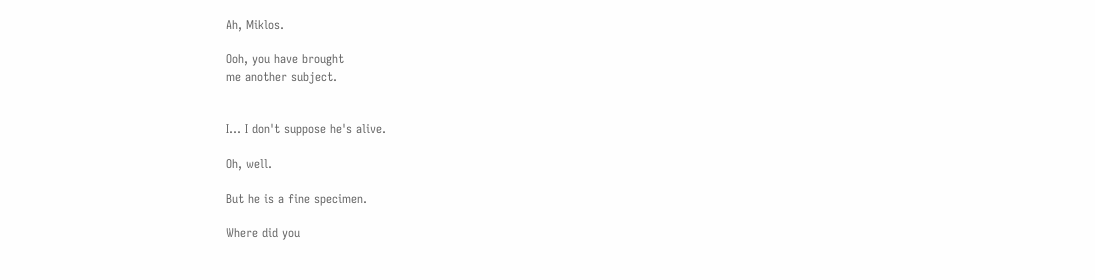Ah, Miklos.

Ooh, you have brought
me another subject.


I... I don't suppose he's alive.

Oh, well.

But he is a fine specimen.

Where did you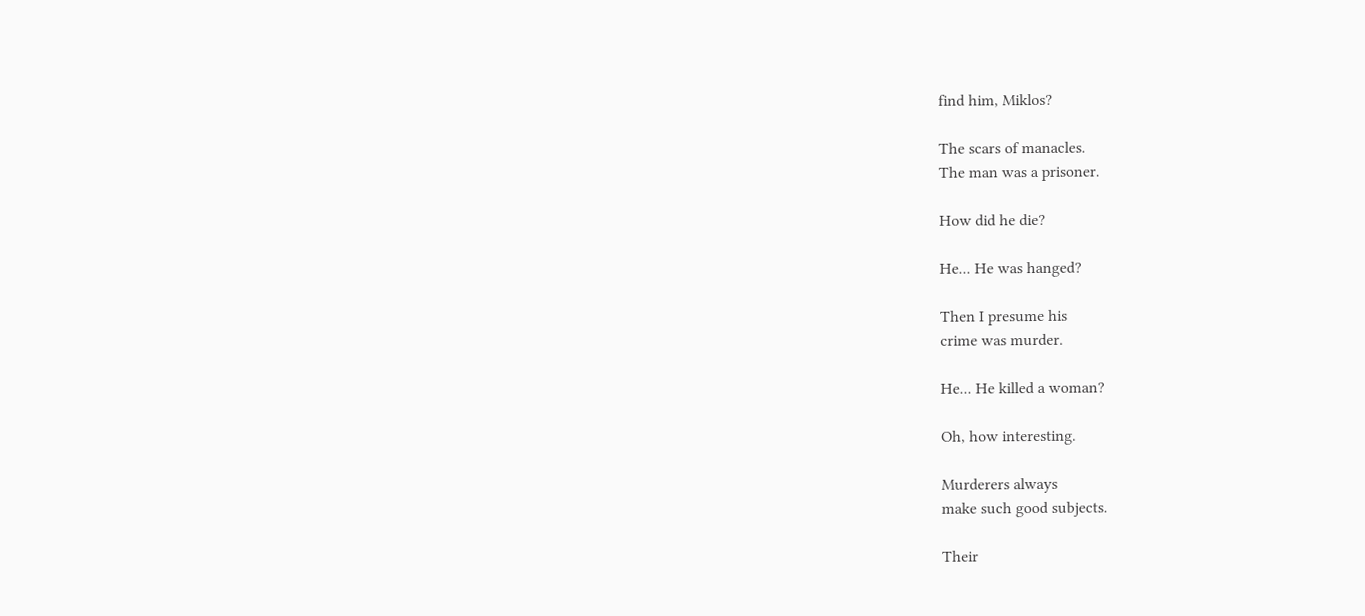find him, Miklos?

The scars of manacles.
The man was a prisoner.

How did he die?

He... He was hanged?

Then I presume his
crime was murder.

He... He killed a woman?

Oh, how interesting.

Murderers always
make such good subjects.

Their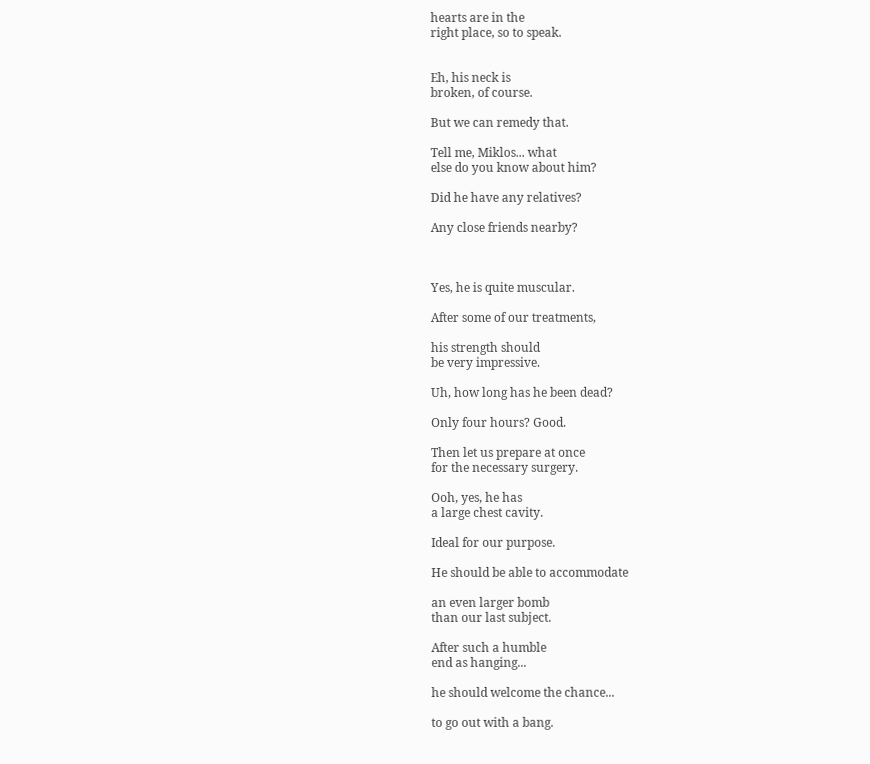hearts are in the
right place, so to speak.


Eh, his neck is
broken, of course.

But we can remedy that.

Tell me, Miklos... what
else do you know about him?

Did he have any relatives?

Any close friends nearby?



Yes, he is quite muscular.

After some of our treatments,

his strength should
be very impressive.

Uh, how long has he been dead?

Only four hours? Good.

Then let us prepare at once
for the necessary surgery.

Ooh, yes, he has
a large chest cavity.

Ideal for our purpose.

He should be able to accommodate

an even larger bomb
than our last subject.

After such a humble
end as hanging...

he should welcome the chance...

to go out with a bang.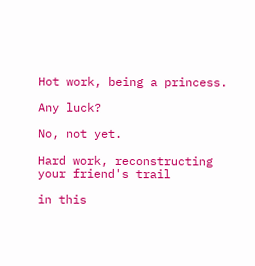Hot work, being a princess.

Any luck?

No, not yet.

Hard work, reconstructing
your friend's trail

in this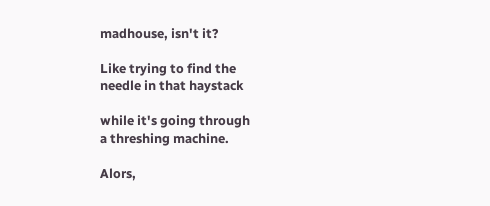madhouse, isn't it?

Like trying to find the
needle in that haystack

while it's going through
a threshing machine.

Alors,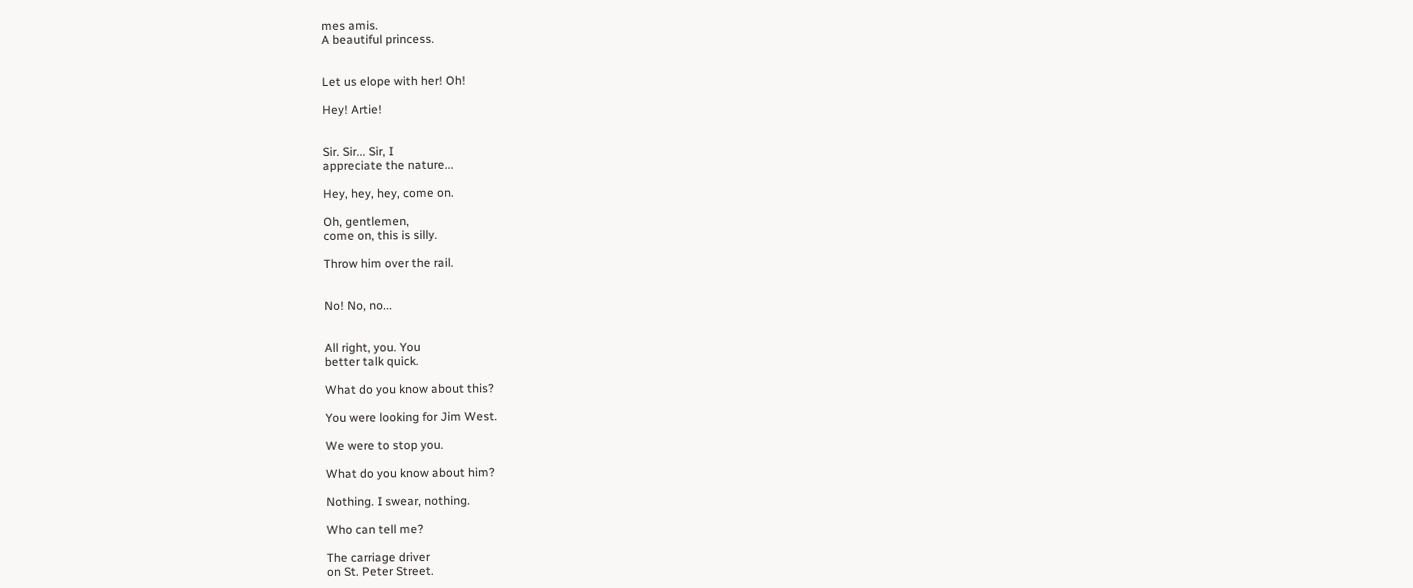mes amis.
A beautiful princess.


Let us elope with her! Oh!

Hey! Artie!


Sir. Sir... Sir, I
appreciate the nature...

Hey, hey, hey, come on.

Oh, gentlemen,
come on, this is silly.

Throw him over the rail.


No! No, no...


All right, you. You
better talk quick.

What do you know about this?

You were looking for Jim West.

We were to stop you.

What do you know about him?

Nothing. I swear, nothing.

Who can tell me?

The carriage driver
on St. Peter Street.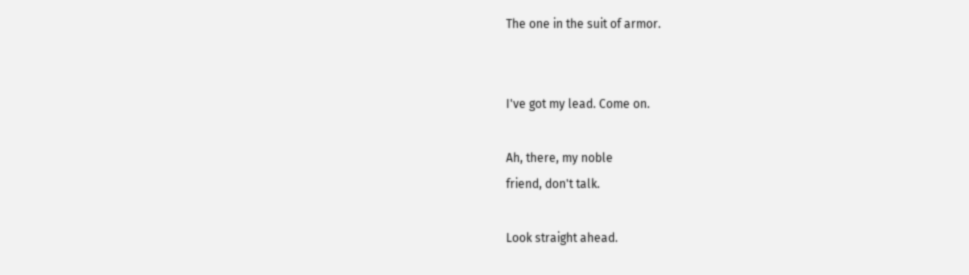The one in the suit of armor.


I've got my lead. Come on.

Ah, there, my noble
friend, don't talk.

Look straight ahead.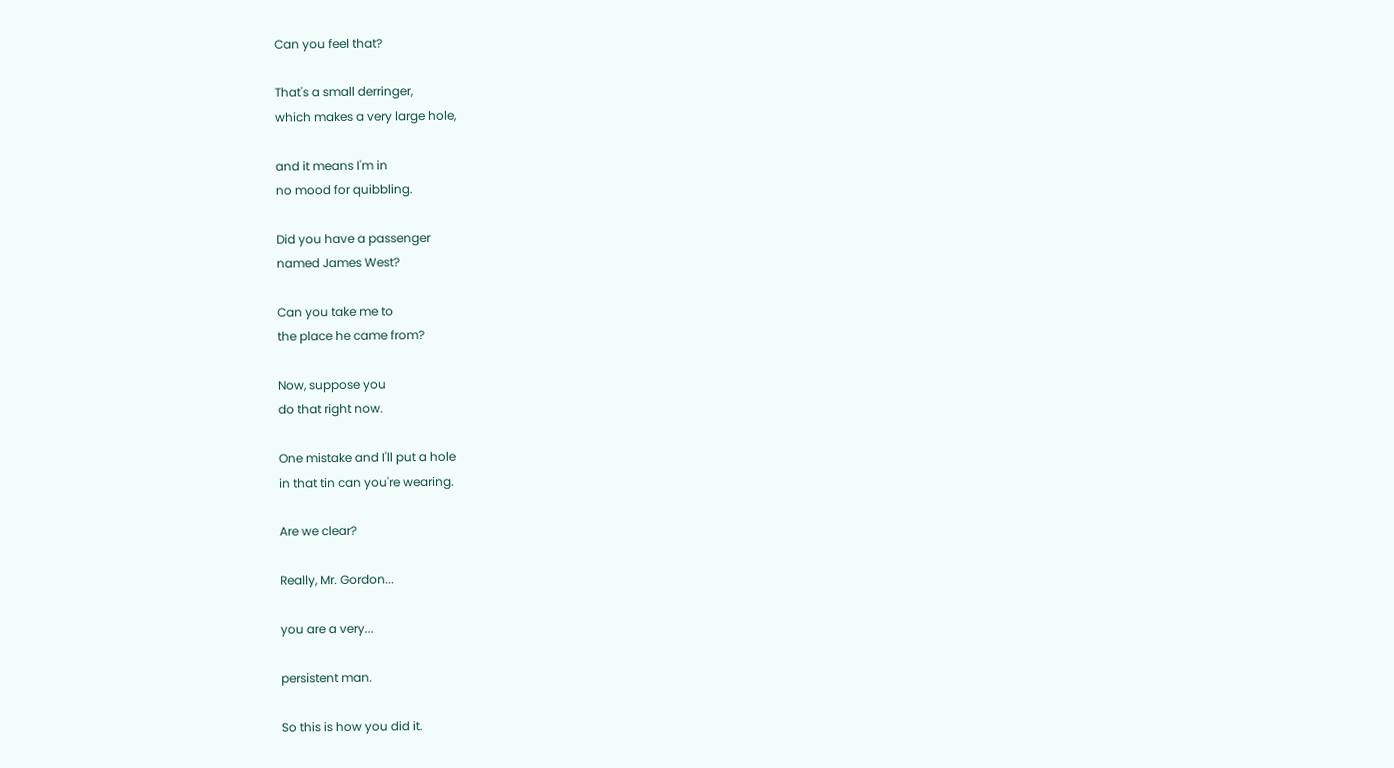Can you feel that?

That's a small derringer,
which makes a very large hole,

and it means I'm in
no mood for quibbling.

Did you have a passenger
named James West?

Can you take me to
the place he came from?

Now, suppose you
do that right now.

One mistake and I'll put a hole
in that tin can you're wearing.

Are we clear?

Really, Mr. Gordon...

you are a very...

persistent man.

So this is how you did it.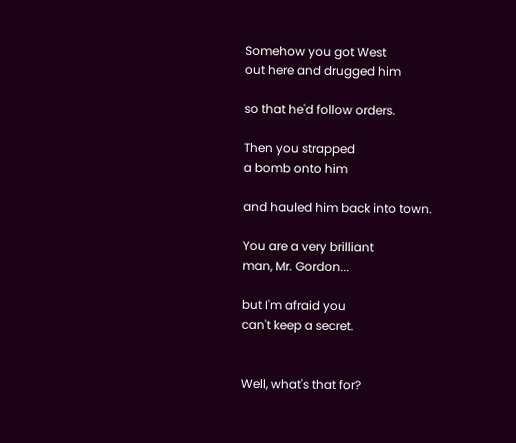Somehow you got West
out here and drugged him

so that he'd follow orders.

Then you strapped
a bomb onto him

and hauled him back into town.

You are a very brilliant
man, Mr. Gordon...

but I'm afraid you
can't keep a secret.


Well, what's that for?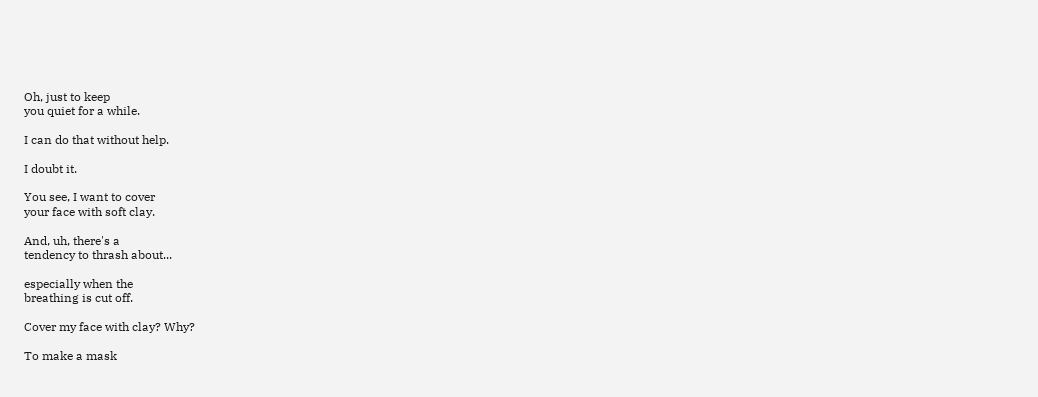Oh, just to keep
you quiet for a while.

I can do that without help.

I doubt it.

You see, I want to cover
your face with soft clay.

And, uh, there's a
tendency to thrash about...

especially when the
breathing is cut off.

Cover my face with clay? Why?

To make a mask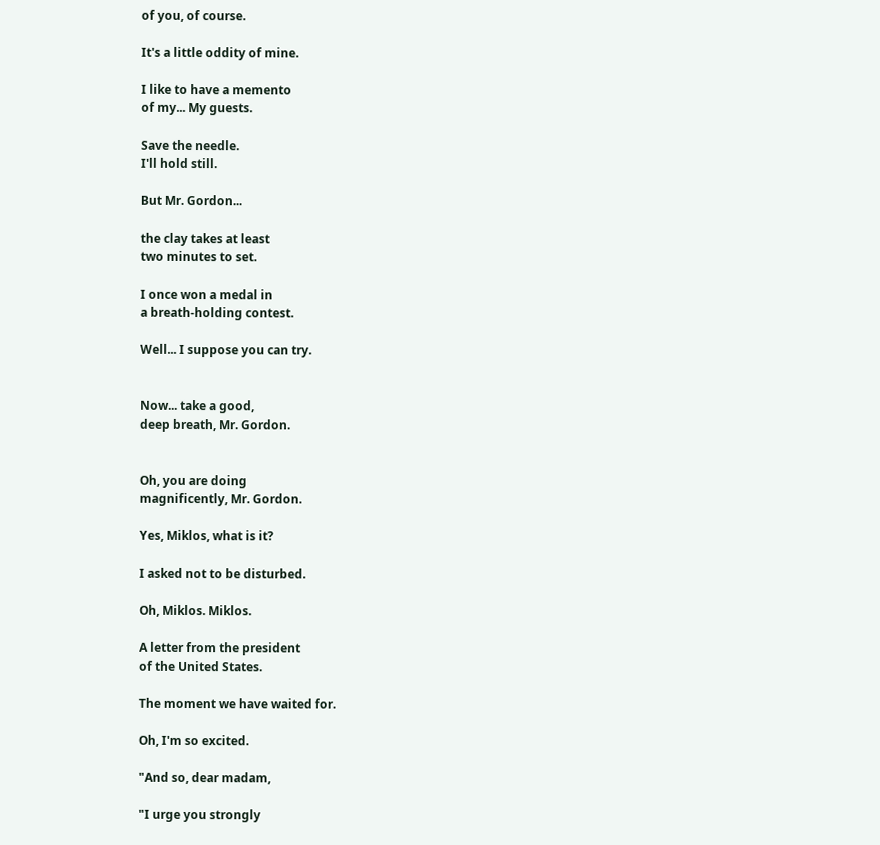of you, of course.

It's a little oddity of mine.

I like to have a memento
of my... My guests.

Save the needle.
I'll hold still.

But Mr. Gordon...

the clay takes at least
two minutes to set.

I once won a medal in
a breath-holding contest.

Well... I suppose you can try.


Now... take a good,
deep breath, Mr. Gordon.


Oh, you are doing
magnificently, Mr. Gordon.

Yes, Miklos, what is it?

I asked not to be disturbed.

Oh, Miklos. Miklos.

A letter from the president
of the United States.

The moment we have waited for.

Oh, I'm so excited.

"And so, dear madam,

"I urge you strongly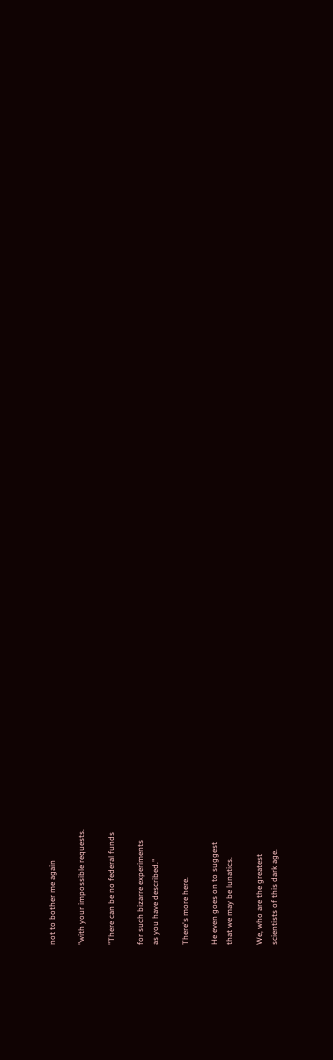not to bother me again

"with your impossible requests.

"There can be no federal funds

for such bizarre experiments
as you have described."

There's more here.

He even goes on to suggest
that we may be lunatics.

We, who are the greatest
scientists of this dark age.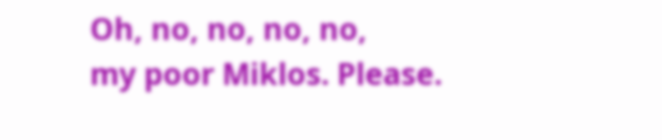Oh, no, no, no, no,
my poor Miklos. Please.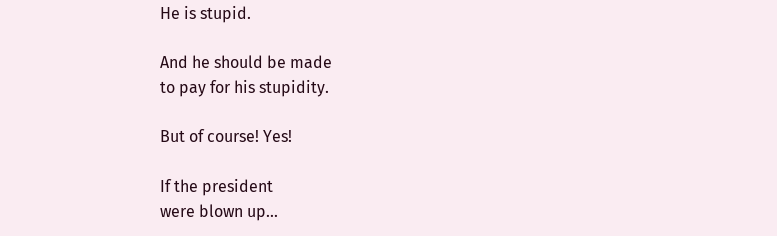He is stupid.

And he should be made
to pay for his stupidity.

But of course! Yes!

If the president
were blown up...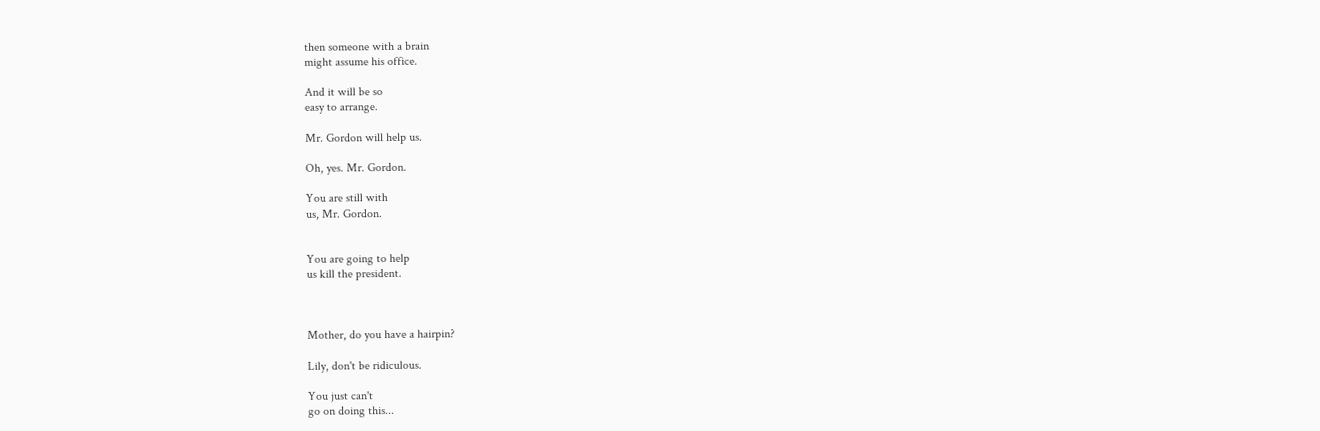then someone with a brain
might assume his office.

And it will be so
easy to arrange.

Mr. Gordon will help us.

Oh, yes. Mr. Gordon.

You are still with
us, Mr. Gordon.


You are going to help
us kill the president.



Mother, do you have a hairpin?

Lily, don't be ridiculous.

You just can't
go on doing this...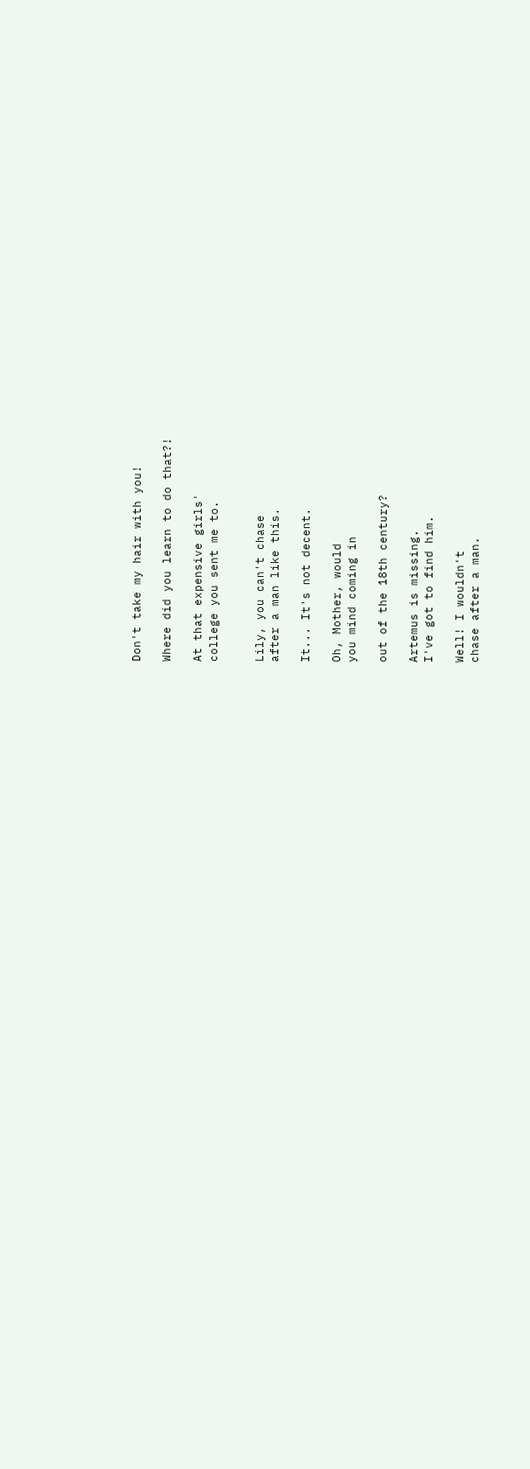Don't take my hair with you!

Where did you learn to do that?!

At that expensive girls'
college you sent me to.


Lily, you can't chase
after a man like this.

It... It's not decent.

Oh, Mother, would
you mind coming in

out of the 18th century?

Artemus is missing.
I've got to find him.

Well! I wouldn't
chase after a man.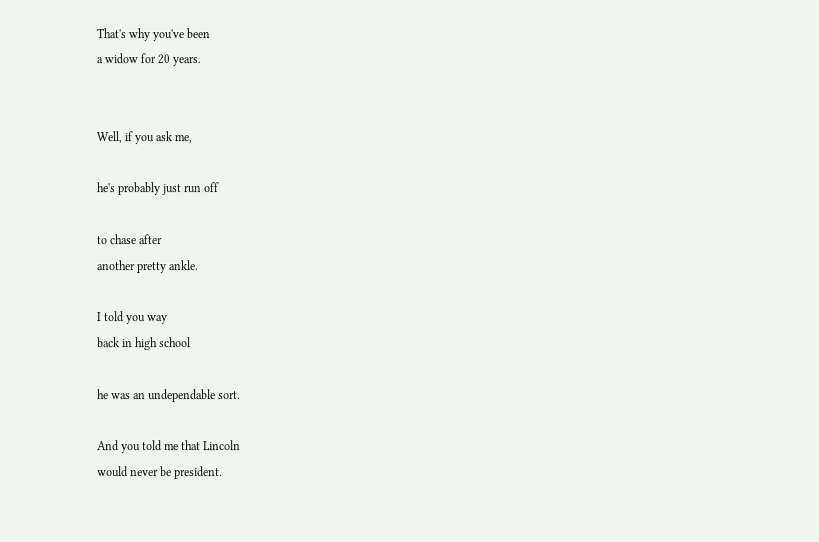That's why you've been
a widow for 20 years.


Well, if you ask me,

he's probably just run off

to chase after
another pretty ankle.

I told you way
back in high school

he was an undependable sort.

And you told me that Lincoln
would never be president.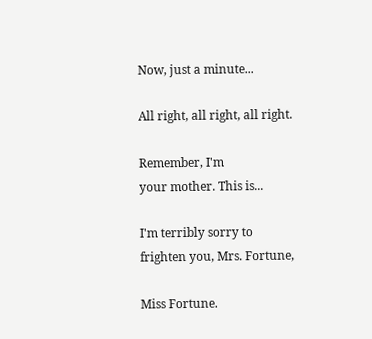Now, just a minute...

All right, all right, all right.

Remember, I'm
your mother. This is...

I'm terribly sorry to
frighten you, Mrs. Fortune,

Miss Fortune.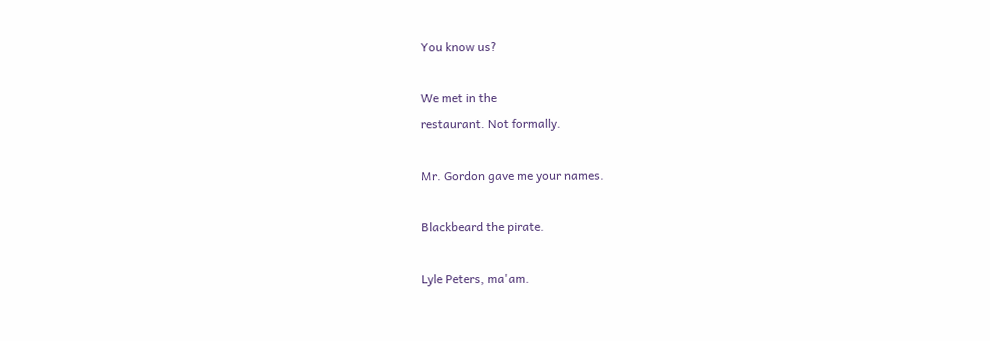You know us?

We met in the
restaurant. Not formally.

Mr. Gordon gave me your names.

Blackbeard the pirate.

Lyle Peters, ma'am.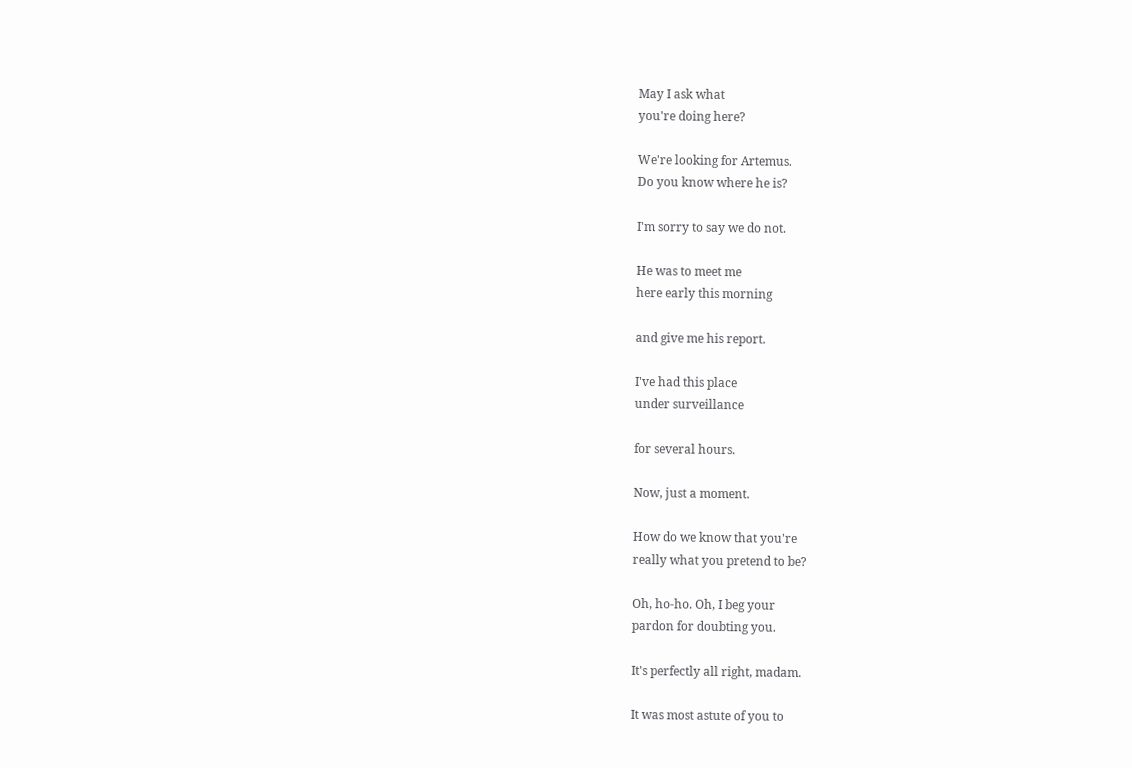May I ask what
you're doing here?

We're looking for Artemus.
Do you know where he is?

I'm sorry to say we do not.

He was to meet me
here early this morning

and give me his report.

I've had this place
under surveillance

for several hours.

Now, just a moment.

How do we know that you're
really what you pretend to be?

Oh, ho-ho. Oh, I beg your
pardon for doubting you.

It's perfectly all right, madam.

It was most astute of you to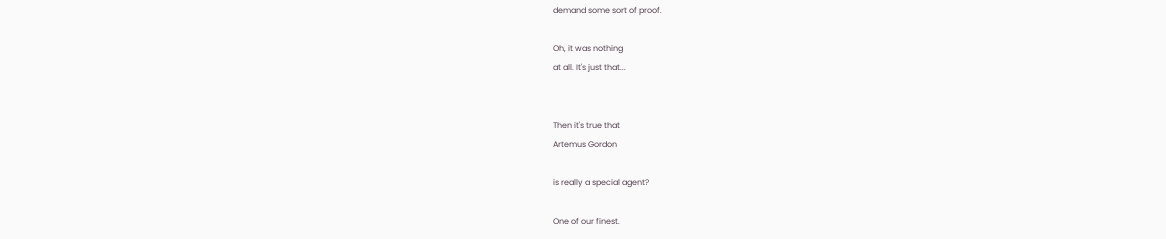demand some sort of proof.

Oh, it was nothing
at all. It's just that...


Then it's true that
Artemus Gordon

is really a special agent?

One of our finest.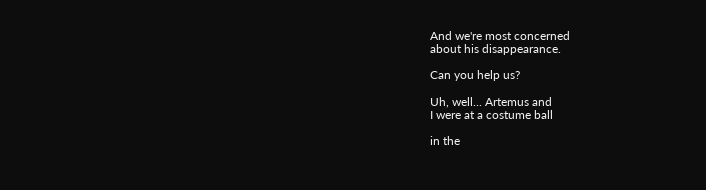And we're most concerned
about his disappearance.

Can you help us?

Uh, well... Artemus and
I were at a costume ball

in the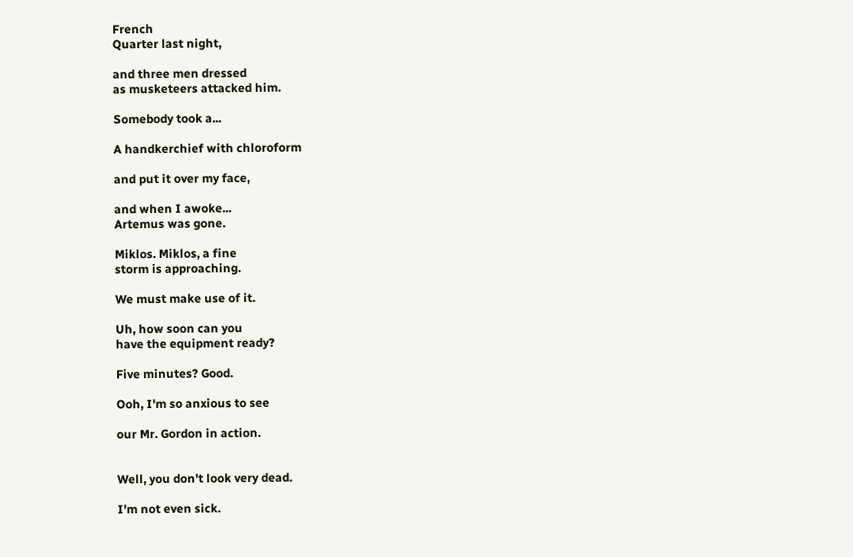French
Quarter last night,

and three men dressed
as musketeers attacked him.

Somebody took a...

A handkerchief with chloroform

and put it over my face,

and when I awoke...
Artemus was gone.

Miklos. Miklos, a fine
storm is approaching.

We must make use of it.

Uh, how soon can you
have the equipment ready?

Five minutes? Good.

Ooh, I'm so anxious to see

our Mr. Gordon in action.


Well, you don't look very dead.

I'm not even sick.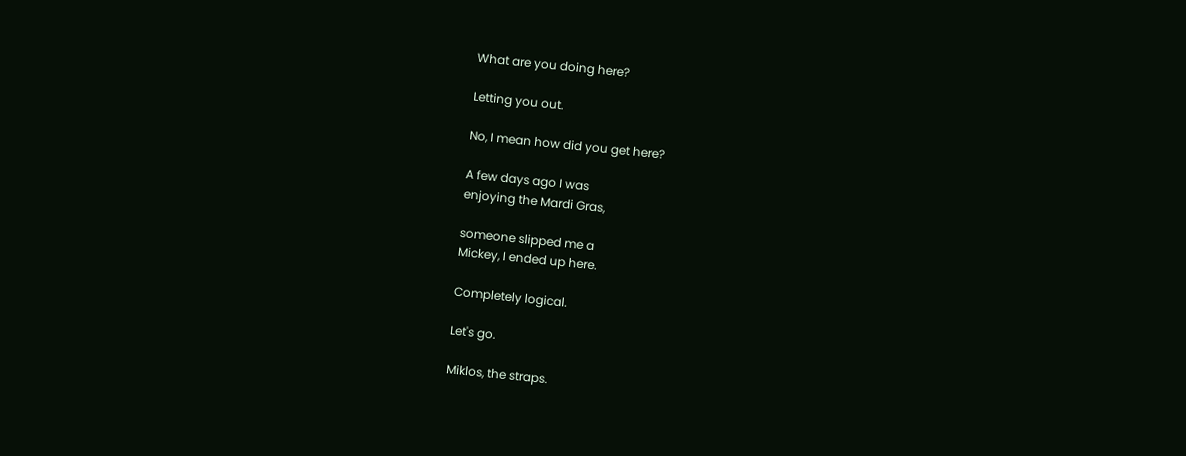What are you doing here?

Letting you out.

No, I mean how did you get here?

A few days ago I was
enjoying the Mardi Gras,

someone slipped me a
Mickey, I ended up here.

Completely logical.

Let's go.

Miklos, the straps.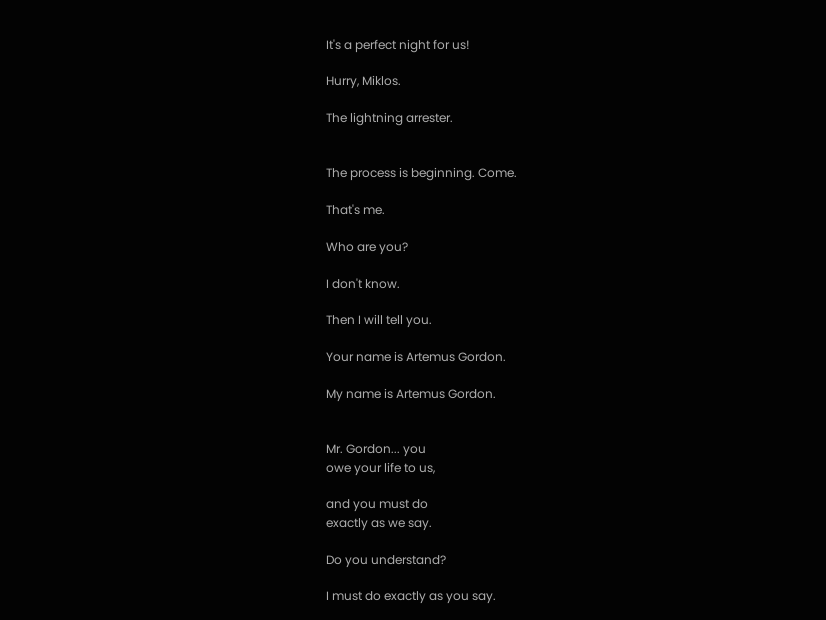It's a perfect night for us!

Hurry, Miklos.

The lightning arrester.


The process is beginning. Come.

That's me.

Who are you?

I don't know.

Then I will tell you.

Your name is Artemus Gordon.

My name is Artemus Gordon.


Mr. Gordon... you
owe your life to us,

and you must do
exactly as we say.

Do you understand?

I must do exactly as you say.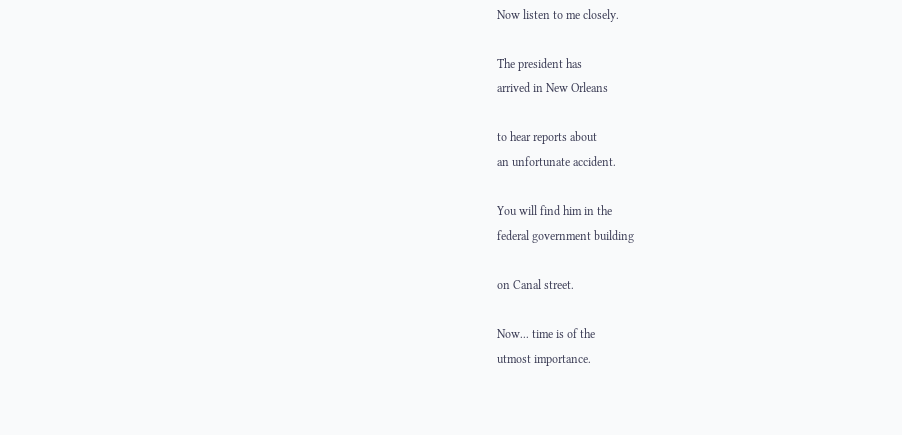Now listen to me closely.

The president has
arrived in New Orleans

to hear reports about
an unfortunate accident.

You will find him in the
federal government building

on Canal street.

Now... time is of the
utmost importance.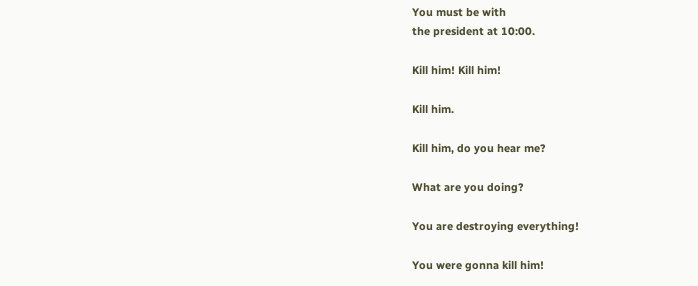You must be with
the president at 10:00.

Kill him! Kill him!

Kill him.

Kill him, do you hear me?

What are you doing?

You are destroying everything!

You were gonna kill him!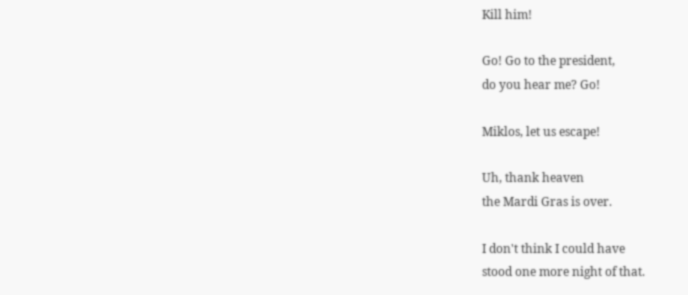Kill him!

Go! Go to the president,
do you hear me? Go!

Miklos, let us escape!

Uh, thank heaven
the Mardi Gras is over.

I don't think I could have
stood one more night of that.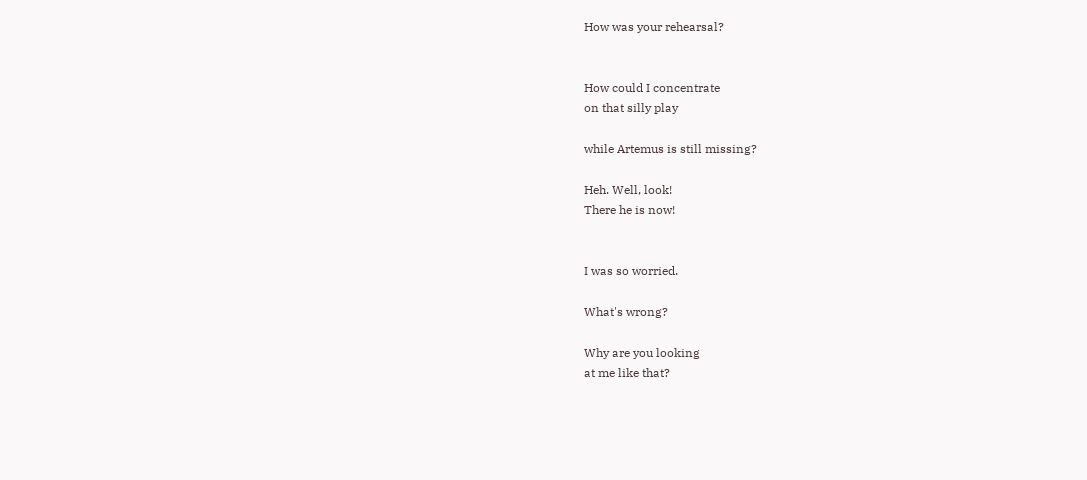How was your rehearsal?


How could I concentrate
on that silly play

while Artemus is still missing?

Heh. Well, look!
There he is now!


I was so worried.

What's wrong?

Why are you looking
at me like that?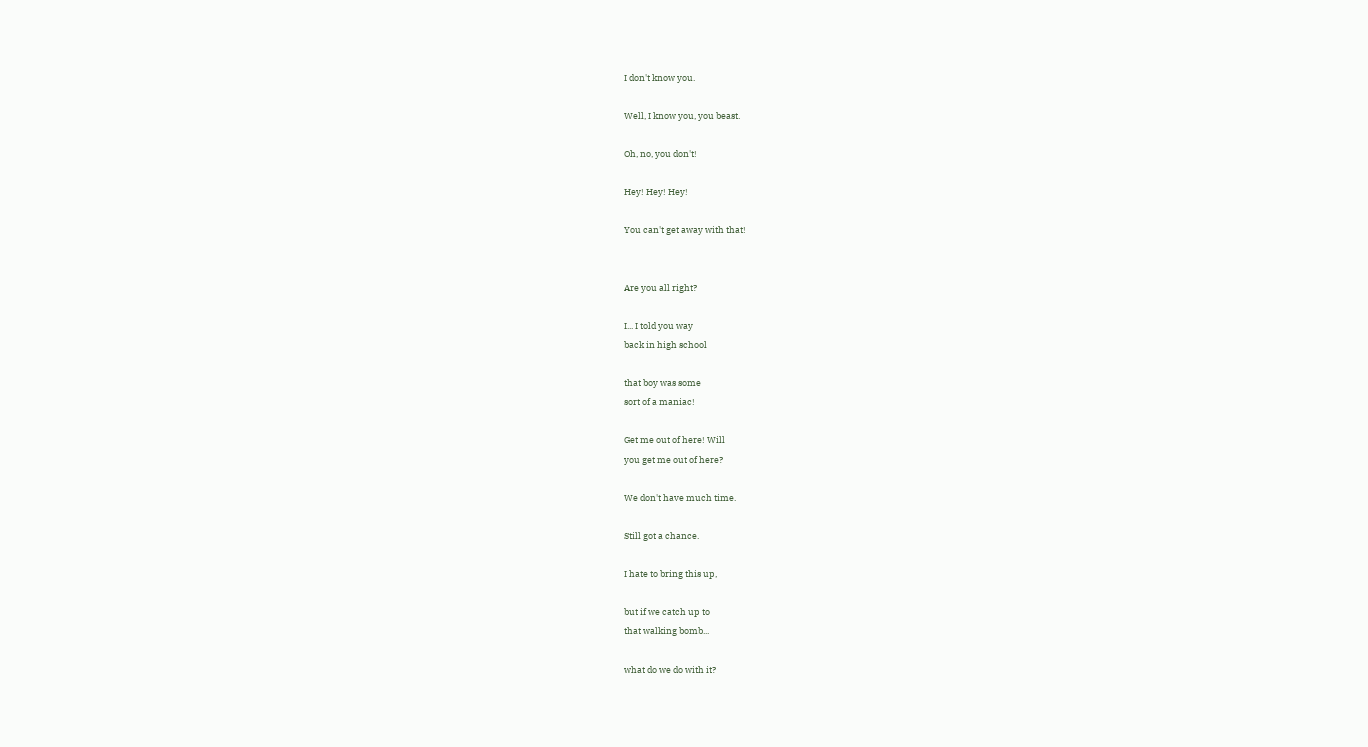I don't know you.

Well, I know you, you beast.

Oh, no, you don't!

Hey! Hey! Hey!

You can't get away with that!


Are you all right?

I... I told you way
back in high school

that boy was some
sort of a maniac!

Get me out of here! Will
you get me out of here?

We don't have much time.

Still got a chance.

I hate to bring this up,

but if we catch up to
that walking bomb...

what do we do with it?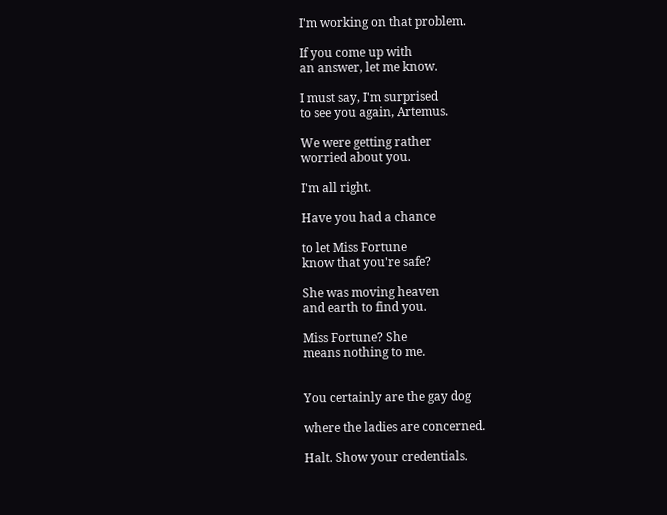I'm working on that problem.

If you come up with
an answer, let me know.

I must say, I'm surprised
to see you again, Artemus.

We were getting rather
worried about you.

I'm all right.

Have you had a chance

to let Miss Fortune
know that you're safe?

She was moving heaven
and earth to find you.

Miss Fortune? She
means nothing to me.


You certainly are the gay dog

where the ladies are concerned.

Halt. Show your credentials.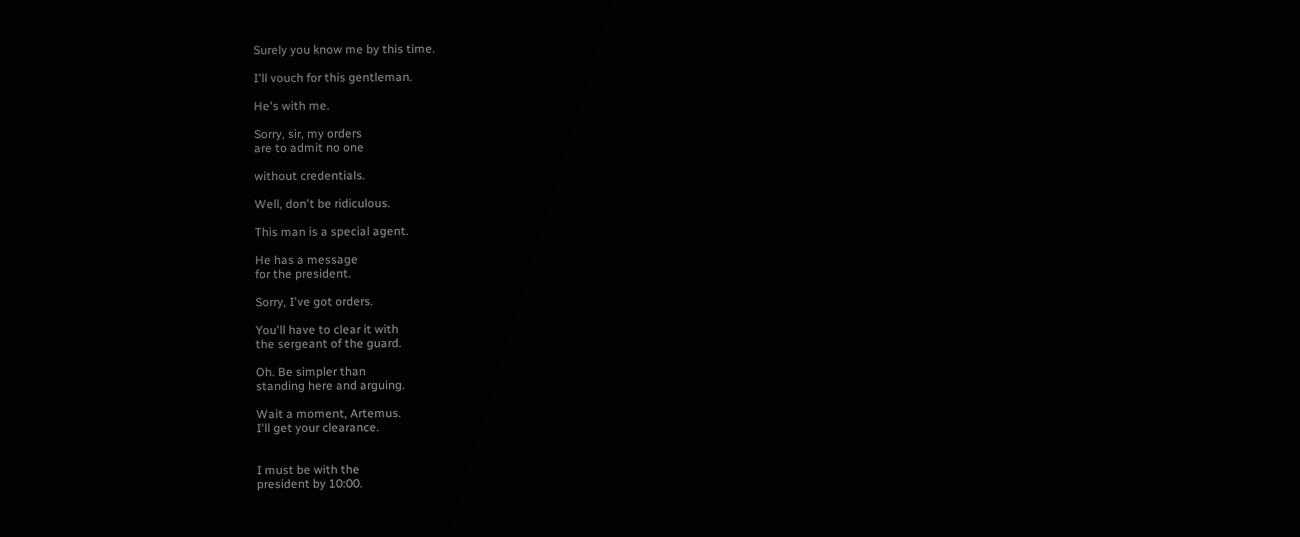Surely you know me by this time.

I'll vouch for this gentleman.

He's with me.

Sorry, sir, my orders
are to admit no one

without credentials.

Well, don't be ridiculous.

This man is a special agent.

He has a message
for the president.

Sorry, I've got orders.

You'll have to clear it with
the sergeant of the guard.

Oh. Be simpler than
standing here and arguing.

Wait a moment, Artemus.
I'll get your clearance.


I must be with the
president by 10:00.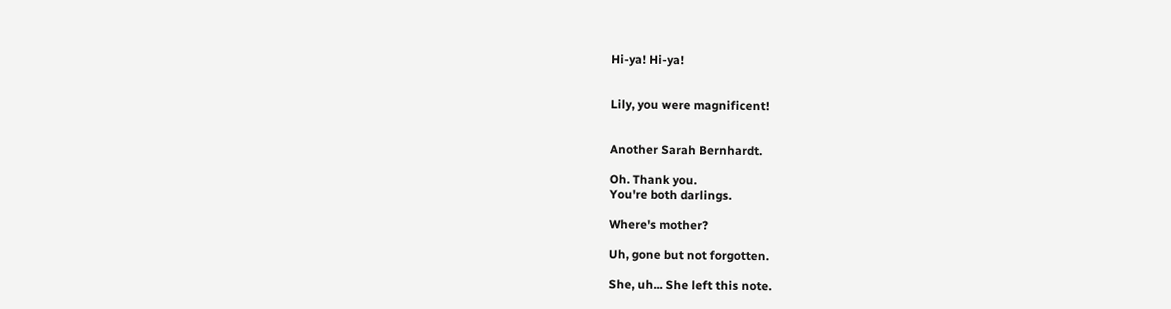Hi-ya! Hi-ya!


Lily, you were magnificent!


Another Sarah Bernhardt.

Oh. Thank you.
You're both darlings.

Where's mother?

Uh, gone but not forgotten.

She, uh... She left this note.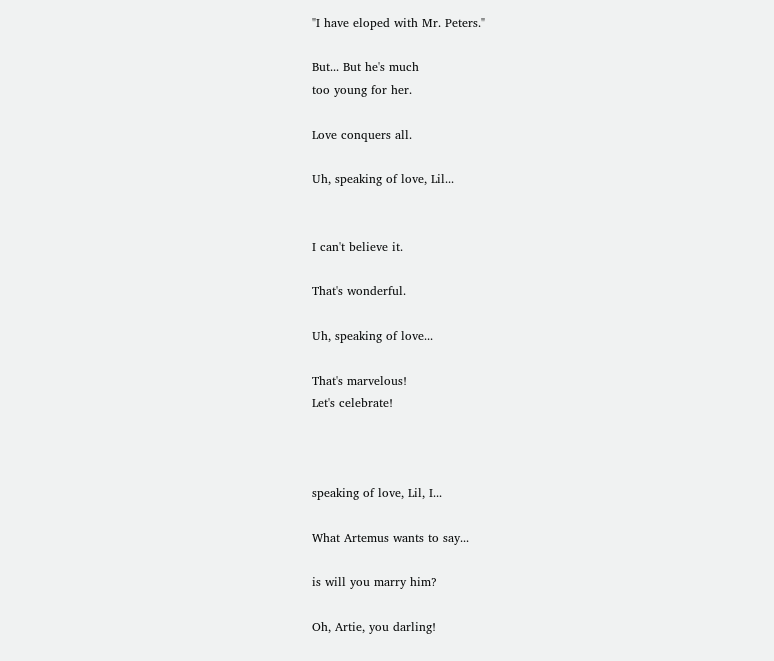"I have eloped with Mr. Peters."

But... But he's much
too young for her.

Love conquers all.

Uh, speaking of love, Lil...


I can't believe it.

That's wonderful.

Uh, speaking of love...

That's marvelous!
Let's celebrate!



speaking of love, Lil, I...

What Artemus wants to say...

is will you marry him?

Oh, Artie, you darling!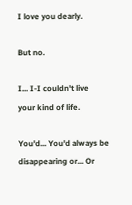I love you dearly.

But no.

I... I-I couldn't live
your kind of life.

You'd... You'd always be
disappearing or... Or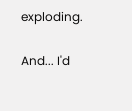exploding.

And... I'd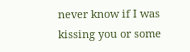never know if I was
kissing you or some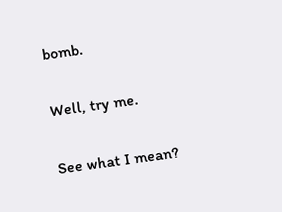bomb.

Well, try me.

See what I mean?